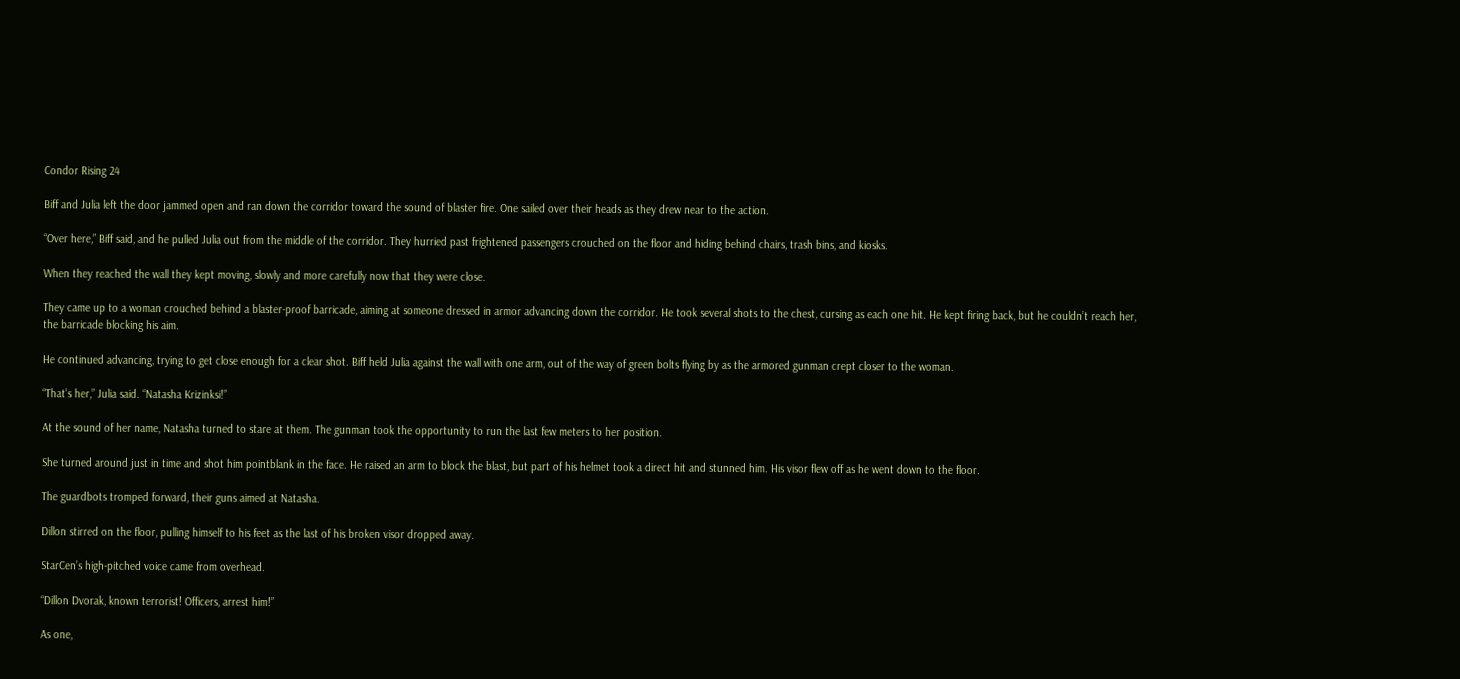Condor Rising 24

Biff and Julia left the door jammed open and ran down the corridor toward the sound of blaster fire. One sailed over their heads as they drew near to the action.

“Over here,” Biff said, and he pulled Julia out from the middle of the corridor. They hurried past frightened passengers crouched on the floor and hiding behind chairs, trash bins, and kiosks.

When they reached the wall they kept moving, slowly and more carefully now that they were close.

They came up to a woman crouched behind a blaster-proof barricade, aiming at someone dressed in armor advancing down the corridor. He took several shots to the chest, cursing as each one hit. He kept firing back, but he couldn’t reach her, the barricade blocking his aim.

He continued advancing, trying to get close enough for a clear shot. Biff held Julia against the wall with one arm, out of the way of green bolts flying by as the armored gunman crept closer to the woman.

“That’s her,” Julia said. “Natasha Krizinksi!”

At the sound of her name, Natasha turned to stare at them. The gunman took the opportunity to run the last few meters to her position.

She turned around just in time and shot him pointblank in the face. He raised an arm to block the blast, but part of his helmet took a direct hit and stunned him. His visor flew off as he went down to the floor.

The guardbots tromped forward, their guns aimed at Natasha.

Dillon stirred on the floor, pulling himself to his feet as the last of his broken visor dropped away.

StarCen’s high-pitched voice came from overhead.

“Dillon Dvorak, known terrorist! Officers, arrest him!”

As one,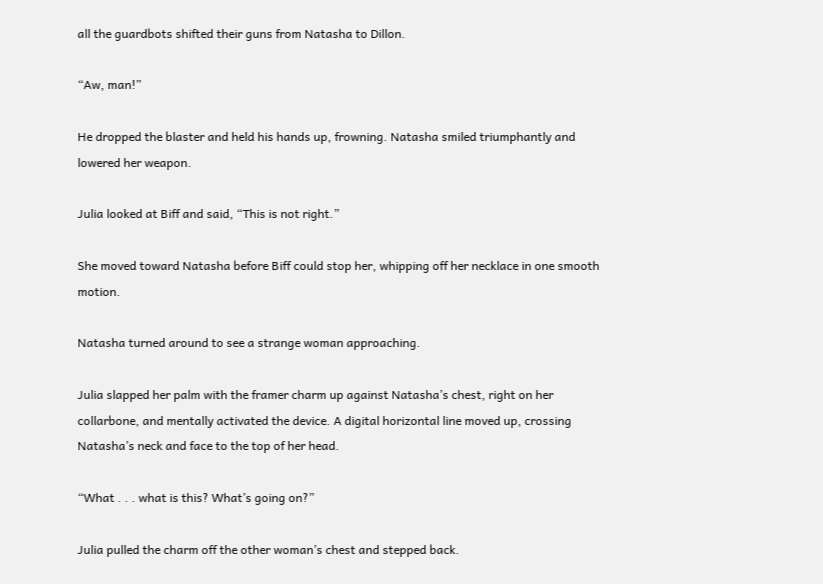all the guardbots shifted their guns from Natasha to Dillon.

“Aw, man!”

He dropped the blaster and held his hands up, frowning. Natasha smiled triumphantly and lowered her weapon.

Julia looked at Biff and said, “This is not right.”

She moved toward Natasha before Biff could stop her, whipping off her necklace in one smooth motion.

Natasha turned around to see a strange woman approaching.

Julia slapped her palm with the framer charm up against Natasha’s chest, right on her collarbone, and mentally activated the device. A digital horizontal line moved up, crossing Natasha’s neck and face to the top of her head.

“What . . . what is this? What’s going on?”

Julia pulled the charm off the other woman’s chest and stepped back.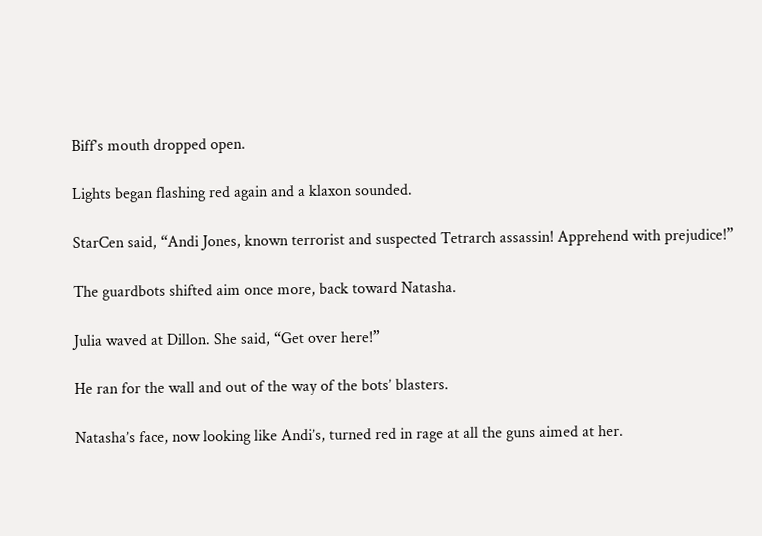Biff’s mouth dropped open.

Lights began flashing red again and a klaxon sounded.

StarCen said, “Andi Jones, known terrorist and suspected Tetrarch assassin! Apprehend with prejudice!”

The guardbots shifted aim once more, back toward Natasha.

Julia waved at Dillon. She said, “Get over here!”

He ran for the wall and out of the way of the bots’ blasters.

Natasha’s face, now looking like Andi’s, turned red in rage at all the guns aimed at her.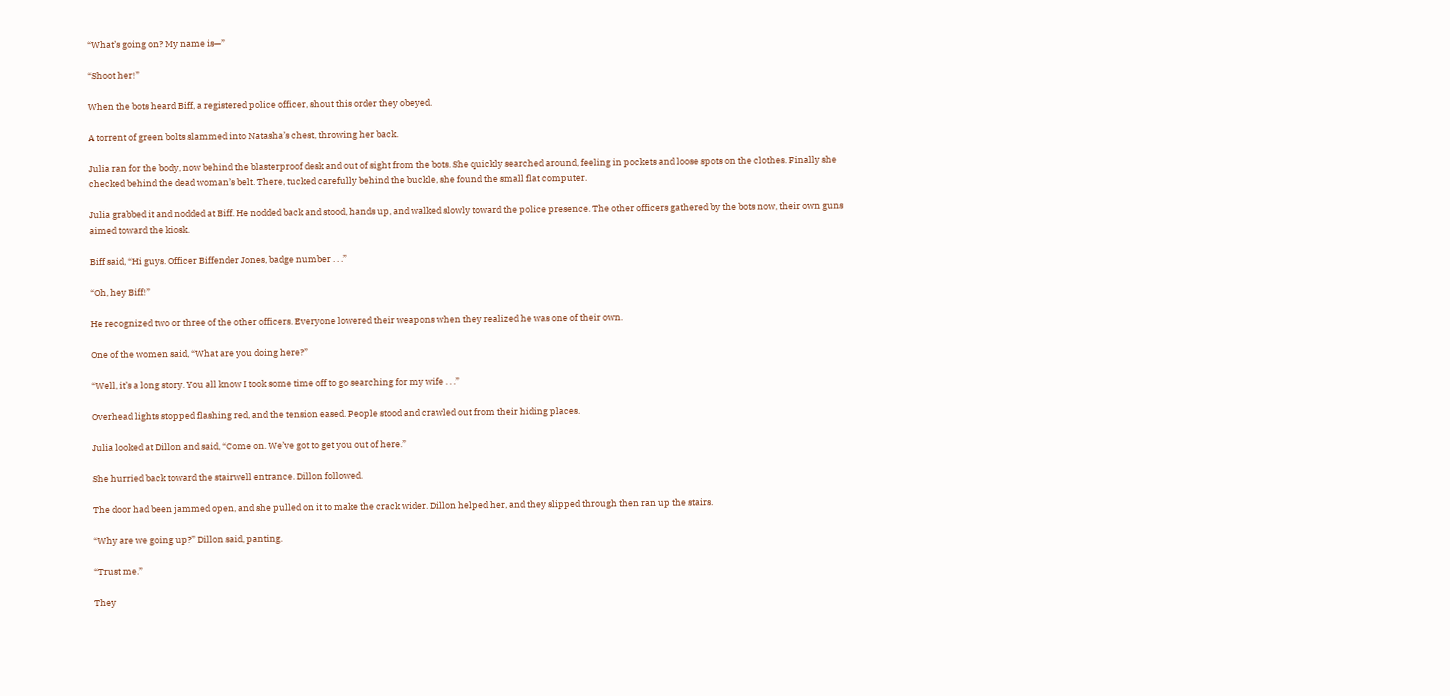“What’s going on? My name is—”

“Shoot her!”

When the bots heard Biff, a registered police officer, shout this order they obeyed.

A torrent of green bolts slammed into Natasha’s chest, throwing her back.

Julia ran for the body, now behind the blasterproof desk and out of sight from the bots. She quickly searched around, feeling in pockets and loose spots on the clothes. Finally she checked behind the dead woman’s belt. There, tucked carefully behind the buckle, she found the small flat computer.

Julia grabbed it and nodded at Biff. He nodded back and stood, hands up, and walked slowly toward the police presence. The other officers gathered by the bots now, their own guns aimed toward the kiosk.

Biff said, “Hi guys. Officer Biffender Jones, badge number . . .”

“Oh, hey Biff!”

He recognized two or three of the other officers. Everyone lowered their weapons when they realized he was one of their own.

One of the women said, “What are you doing here?”

“Well, it’s a long story. You all know I took some time off to go searching for my wife . . .”

Overhead lights stopped flashing red, and the tension eased. People stood and crawled out from their hiding places.

Julia looked at Dillon and said, “Come on. We’ve got to get you out of here.”

She hurried back toward the stairwell entrance. Dillon followed.

The door had been jammed open, and she pulled on it to make the crack wider. Dillon helped her, and they slipped through then ran up the stairs.

“Why are we going up?” Dillon said, panting.

“Trust me.”

They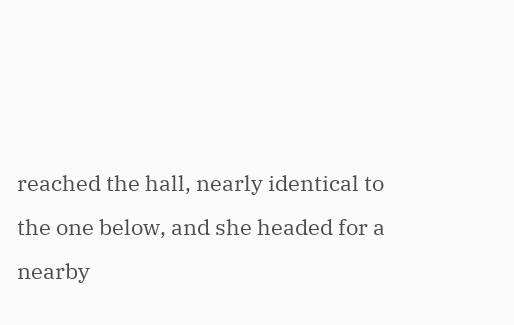reached the hall, nearly identical to the one below, and she headed for a nearby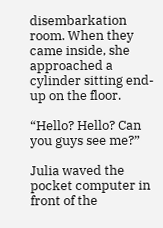disembarkation room. When they came inside, she approached a cylinder sitting end-up on the floor.

“Hello? Hello? Can you guys see me?”

Julia waved the pocket computer in front of the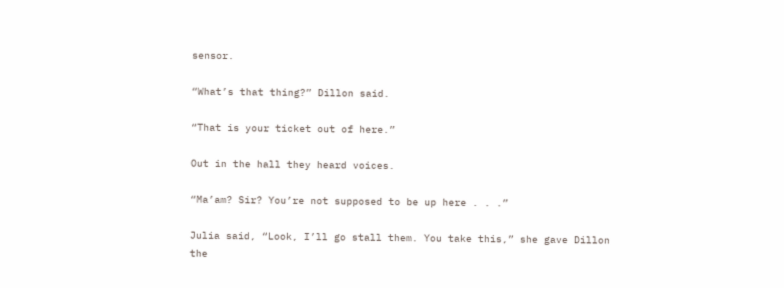sensor.

“What’s that thing?” Dillon said.

“That is your ticket out of here.”

Out in the hall they heard voices.

“Ma’am? Sir? You’re not supposed to be up here . . .”

Julia said, “Look, I’ll go stall them. You take this,” she gave Dillon the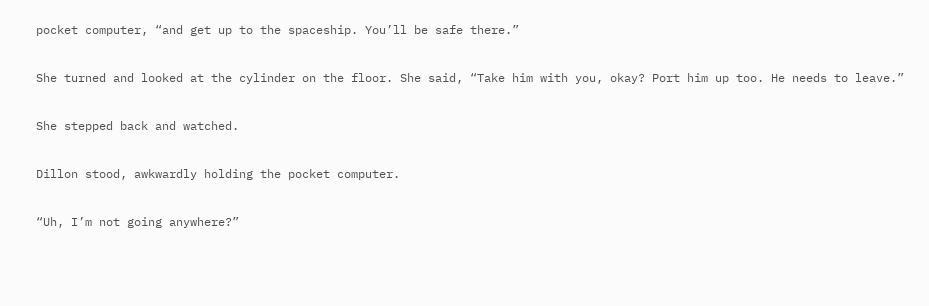pocket computer, “and get up to the spaceship. You’ll be safe there.”

She turned and looked at the cylinder on the floor. She said, “Take him with you, okay? Port him up too. He needs to leave.”

She stepped back and watched.

Dillon stood, awkwardly holding the pocket computer.

“Uh, I’m not going anywhere?”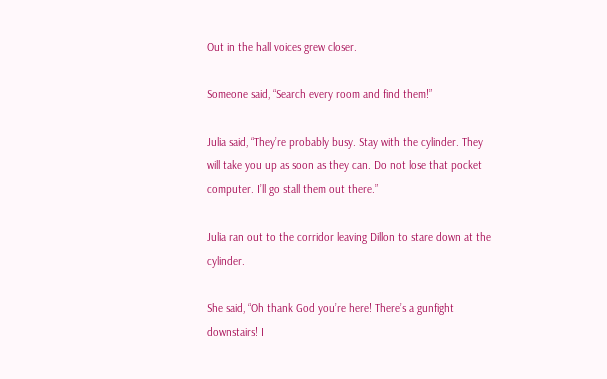Out in the hall voices grew closer.

Someone said, “Search every room and find them!”

Julia said, “They’re probably busy. Stay with the cylinder. They will take you up as soon as they can. Do not lose that pocket computer. I’ll go stall them out there.”

Julia ran out to the corridor leaving Dillon to stare down at the cylinder.

She said, “Oh thank God you’re here! There’s a gunfight downstairs! I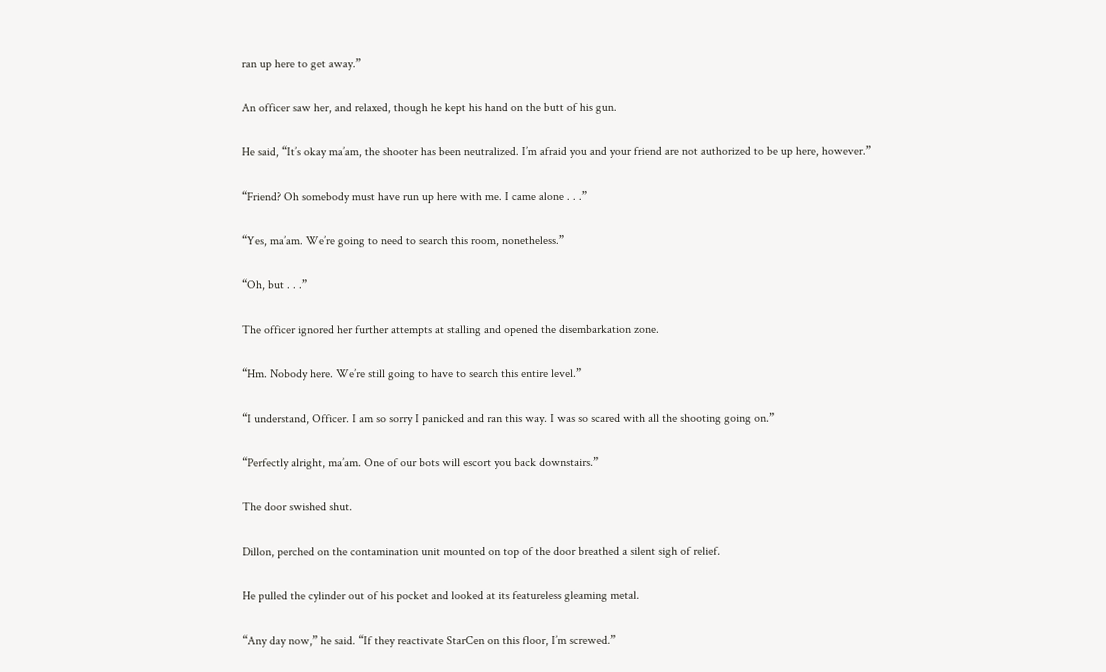ran up here to get away.”

An officer saw her, and relaxed, though he kept his hand on the butt of his gun.

He said, “It’s okay ma’am, the shooter has been neutralized. I’m afraid you and your friend are not authorized to be up here, however.”

“Friend? Oh somebody must have run up here with me. I came alone . . .”

“Yes, ma’am. We’re going to need to search this room, nonetheless.”

“Oh, but . . .”

The officer ignored her further attempts at stalling and opened the disembarkation zone.

“Hm. Nobody here. We’re still going to have to search this entire level.”

“I understand, Officer. I am so sorry I panicked and ran this way. I was so scared with all the shooting going on.”

“Perfectly alright, ma’am. One of our bots will escort you back downstairs.”

The door swished shut.

Dillon, perched on the contamination unit mounted on top of the door breathed a silent sigh of relief.

He pulled the cylinder out of his pocket and looked at its featureless gleaming metal.

“Any day now,” he said. “If they reactivate StarCen on this floor, I’m screwed.”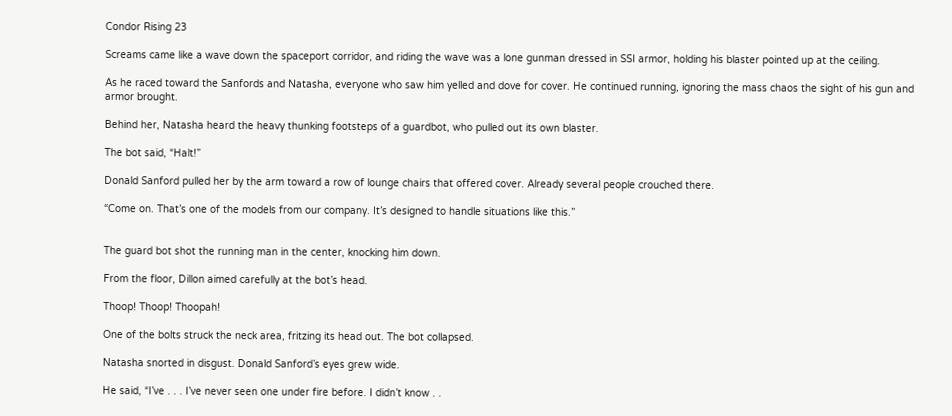Condor Rising 23

Screams came like a wave down the spaceport corridor, and riding the wave was a lone gunman dressed in SSI armor, holding his blaster pointed up at the ceiling.

As he raced toward the Sanfords and Natasha, everyone who saw him yelled and dove for cover. He continued running, ignoring the mass chaos the sight of his gun and armor brought.

Behind her, Natasha heard the heavy thunking footsteps of a guardbot, who pulled out its own blaster.

The bot said, “Halt!”

Donald Sanford pulled her by the arm toward a row of lounge chairs that offered cover. Already several people crouched there.

“Come on. That’s one of the models from our company. It’s designed to handle situations like this.”


The guard bot shot the running man in the center, knocking him down.

From the floor, Dillon aimed carefully at the bot’s head.

Thoop! Thoop! Thoopah!

One of the bolts struck the neck area, fritzing its head out. The bot collapsed.

Natasha snorted in disgust. Donald Sanford’s eyes grew wide.

He said, “I’ve . . . I’ve never seen one under fire before. I didn’t know . .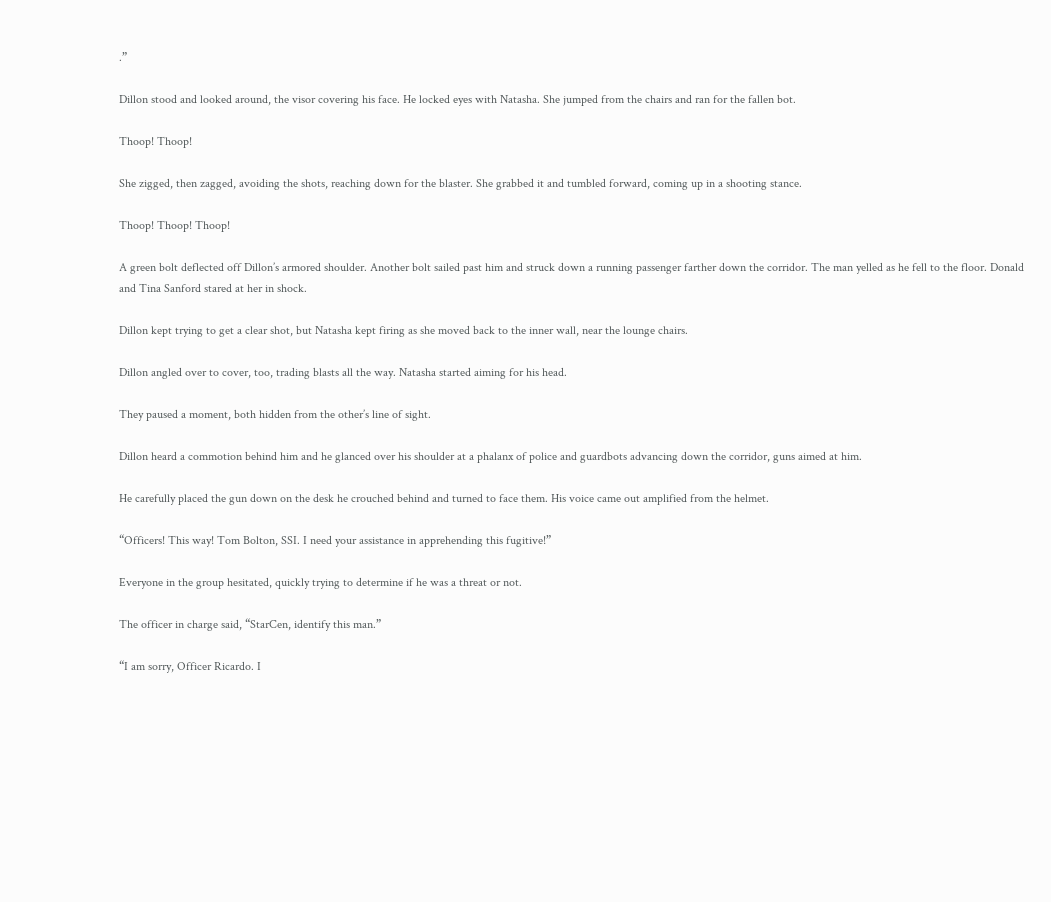.”

Dillon stood and looked around, the visor covering his face. He locked eyes with Natasha. She jumped from the chairs and ran for the fallen bot.

Thoop! Thoop!

She zigged, then zagged, avoiding the shots, reaching down for the blaster. She grabbed it and tumbled forward, coming up in a shooting stance.

Thoop! Thoop! Thoop!

A green bolt deflected off Dillon’s armored shoulder. Another bolt sailed past him and struck down a running passenger farther down the corridor. The man yelled as he fell to the floor. Donald and Tina Sanford stared at her in shock.

Dillon kept trying to get a clear shot, but Natasha kept firing as she moved back to the inner wall, near the lounge chairs.

Dillon angled over to cover, too, trading blasts all the way. Natasha started aiming for his head.

They paused a moment, both hidden from the other’s line of sight.

Dillon heard a commotion behind him and he glanced over his shoulder at a phalanx of police and guardbots advancing down the corridor, guns aimed at him.

He carefully placed the gun down on the desk he crouched behind and turned to face them. His voice came out amplified from the helmet.

“Officers! This way! Tom Bolton, SSI. I need your assistance in apprehending this fugitive!”

Everyone in the group hesitated, quickly trying to determine if he was a threat or not.

The officer in charge said, “StarCen, identify this man.”

“I am sorry, Officer Ricardo. I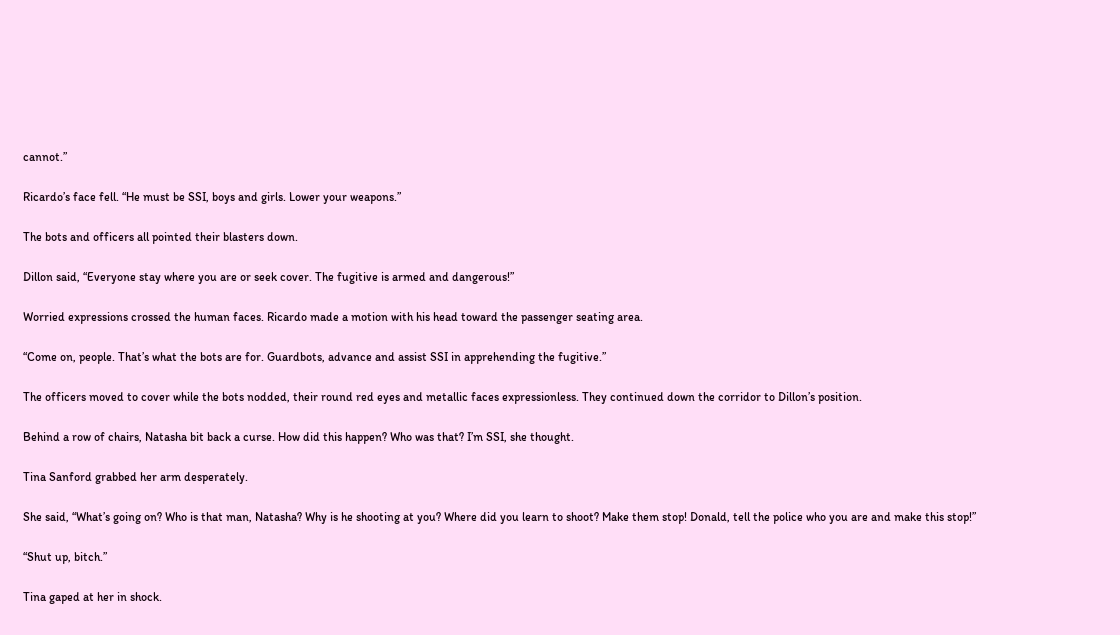cannot.”

Ricardo’s face fell. “He must be SSI, boys and girls. Lower your weapons.”

The bots and officers all pointed their blasters down.

Dillon said, “Everyone stay where you are or seek cover. The fugitive is armed and dangerous!”

Worried expressions crossed the human faces. Ricardo made a motion with his head toward the passenger seating area.

“Come on, people. That’s what the bots are for. Guardbots, advance and assist SSI in apprehending the fugitive.”

The officers moved to cover while the bots nodded, their round red eyes and metallic faces expressionless. They continued down the corridor to Dillon’s position.

Behind a row of chairs, Natasha bit back a curse. How did this happen? Who was that? I’m SSI, she thought.

Tina Sanford grabbed her arm desperately.

She said, “What’s going on? Who is that man, Natasha? Why is he shooting at you? Where did you learn to shoot? Make them stop! Donald, tell the police who you are and make this stop!”

“Shut up, bitch.”

Tina gaped at her in shock.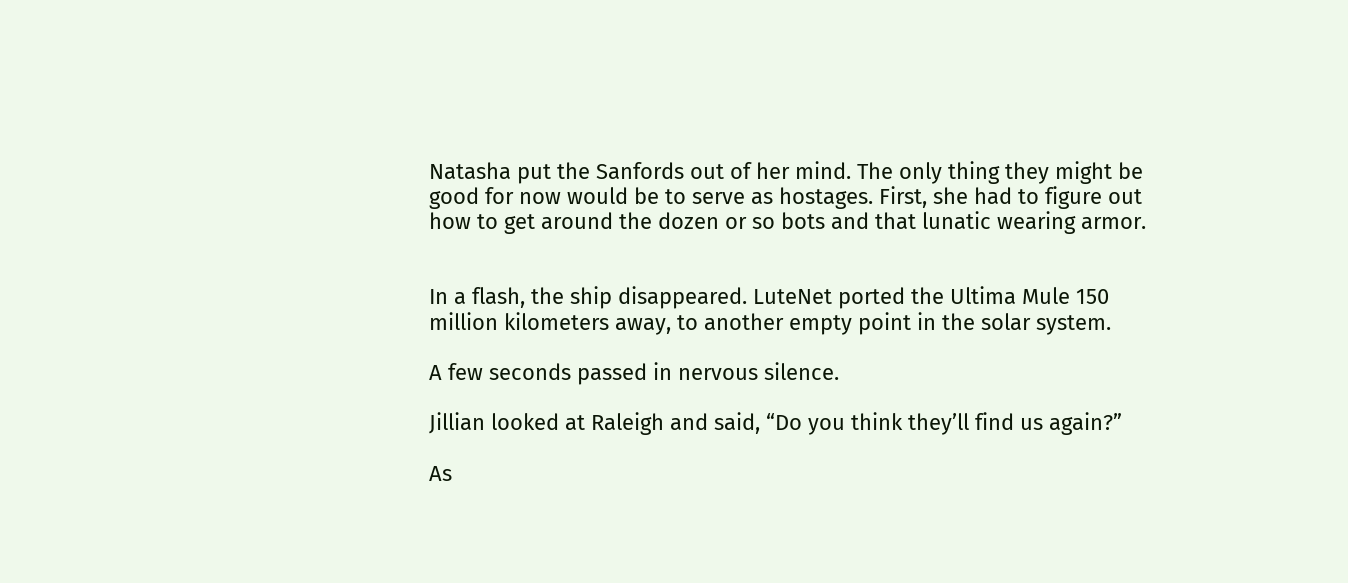Natasha put the Sanfords out of her mind. The only thing they might be good for now would be to serve as hostages. First, she had to figure out how to get around the dozen or so bots and that lunatic wearing armor.


In a flash, the ship disappeared. LuteNet ported the Ultima Mule 150 million kilometers away, to another empty point in the solar system.

A few seconds passed in nervous silence.

Jillian looked at Raleigh and said, “Do you think they’ll find us again?”

As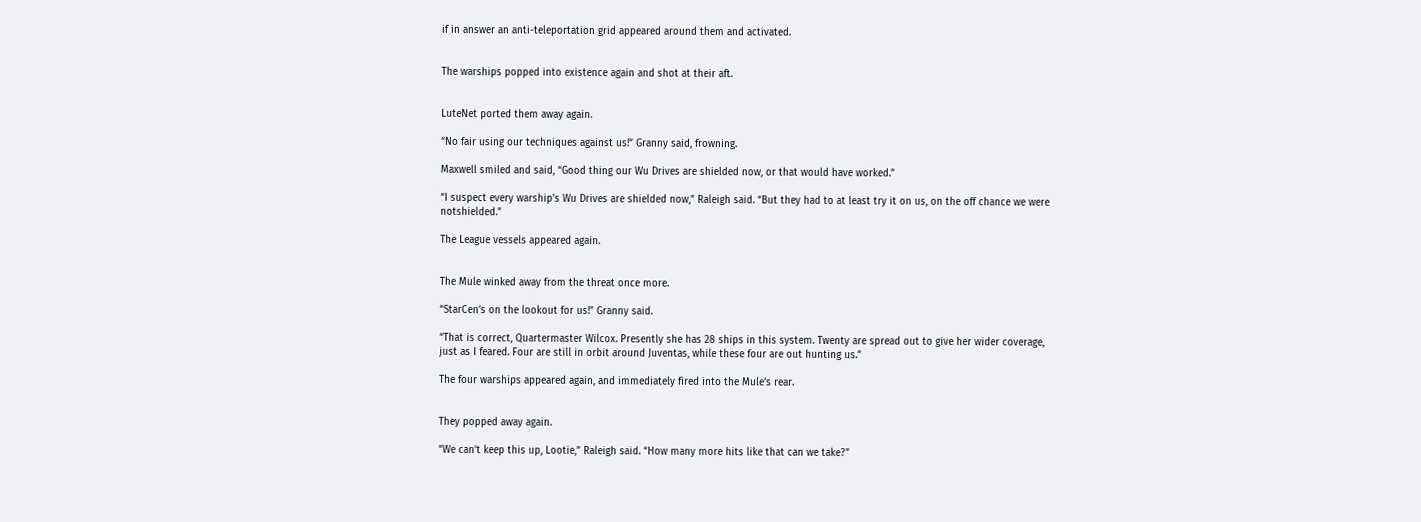if in answer an anti-teleportation grid appeared around them and activated.


The warships popped into existence again and shot at their aft.


LuteNet ported them away again.

“No fair using our techniques against us!” Granny said, frowning.

Maxwell smiled and said, “Good thing our Wu Drives are shielded now, or that would have worked.”

“I suspect every warship’s Wu Drives are shielded now,” Raleigh said. “But they had to at least try it on us, on the off chance we were notshielded.”

The League vessels appeared again.


The Mule winked away from the threat once more.

“StarCen’s on the lookout for us!” Granny said.

“That is correct, Quartermaster Wilcox. Presently she has 28 ships in this system. Twenty are spread out to give her wider coverage, just as I feared. Four are still in orbit around Juventas, while these four are out hunting us.”

The four warships appeared again, and immediately fired into the Mule’s rear.


They popped away again.

“We can’t keep this up, Lootie,” Raleigh said. “How many more hits like that can we take?”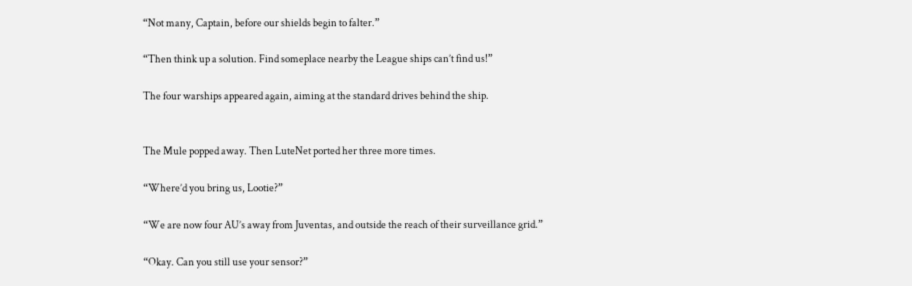“Not many, Captain, before our shields begin to falter.”

“Then think up a solution. Find someplace nearby the League ships can’t find us!”

The four warships appeared again, aiming at the standard drives behind the ship.


The Mule popped away. Then LuteNet ported her three more times.

“Where’d you bring us, Lootie?”

“We are now four AU’s away from Juventas, and outside the reach of their surveillance grid.”

“Okay. Can you still use your sensor?”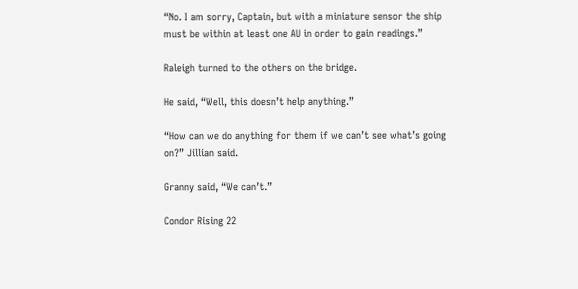“No. I am sorry, Captain, but with a miniature sensor the ship must be within at least one AU in order to gain readings.”

Raleigh turned to the others on the bridge.

He said, “Well, this doesn’t help anything.”

“How can we do anything for them if we can’t see what’s going on?” Jillian said.

Granny said, “We can’t.”

Condor Rising 22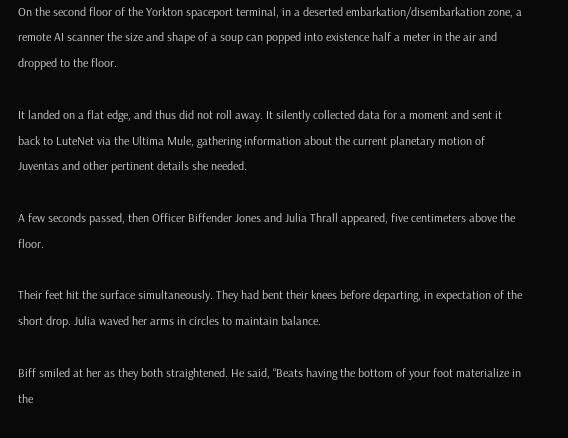On the second floor of the Yorkton spaceport terminal, in a deserted embarkation/disembarkation zone, a remote AI scanner the size and shape of a soup can popped into existence half a meter in the air and dropped to the floor.

It landed on a flat edge, and thus did not roll away. It silently collected data for a moment and sent it back to LuteNet via the Ultima Mule, gathering information about the current planetary motion of Juventas and other pertinent details she needed.

A few seconds passed, then Officer Biffender Jones and Julia Thrall appeared, five centimeters above the floor.

Their feet hit the surface simultaneously. They had bent their knees before departing, in expectation of the short drop. Julia waved her arms in circles to maintain balance.

Biff smiled at her as they both straightened. He said, “Beats having the bottom of your foot materialize in the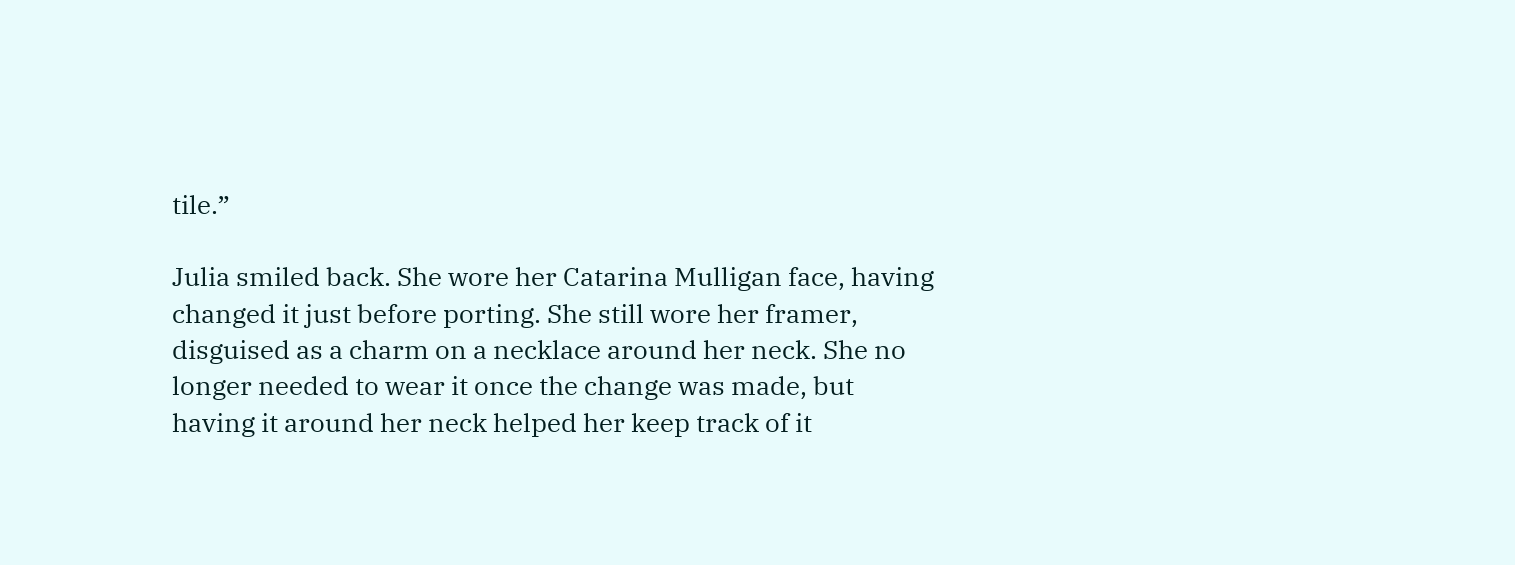tile.”

Julia smiled back. She wore her Catarina Mulligan face, having changed it just before porting. She still wore her framer, disguised as a charm on a necklace around her neck. She no longer needed to wear it once the change was made, but having it around her neck helped her keep track of it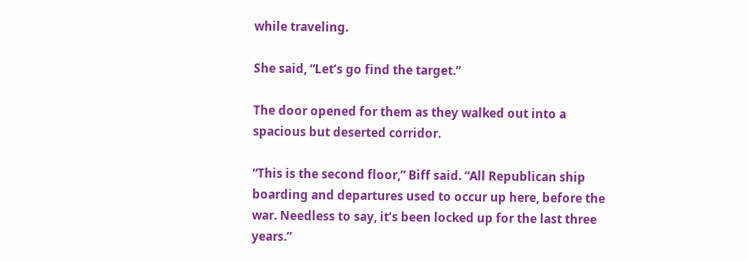while traveling.

She said, “Let’s go find the target.”

The door opened for them as they walked out into a spacious but deserted corridor.

“This is the second floor,” Biff said. “All Republican ship boarding and departures used to occur up here, before the war. Needless to say, it’s been locked up for the last three years.”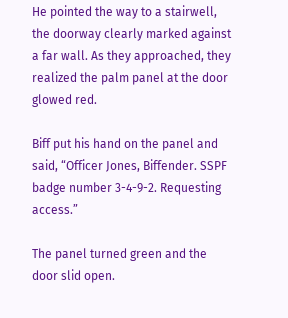He pointed the way to a stairwell, the doorway clearly marked against a far wall. As they approached, they realized the palm panel at the door glowed red.

Biff put his hand on the panel and said, “Officer Jones, Biffender. SSPF badge number 3-4-9-2. Requesting access.”

The panel turned green and the door slid open.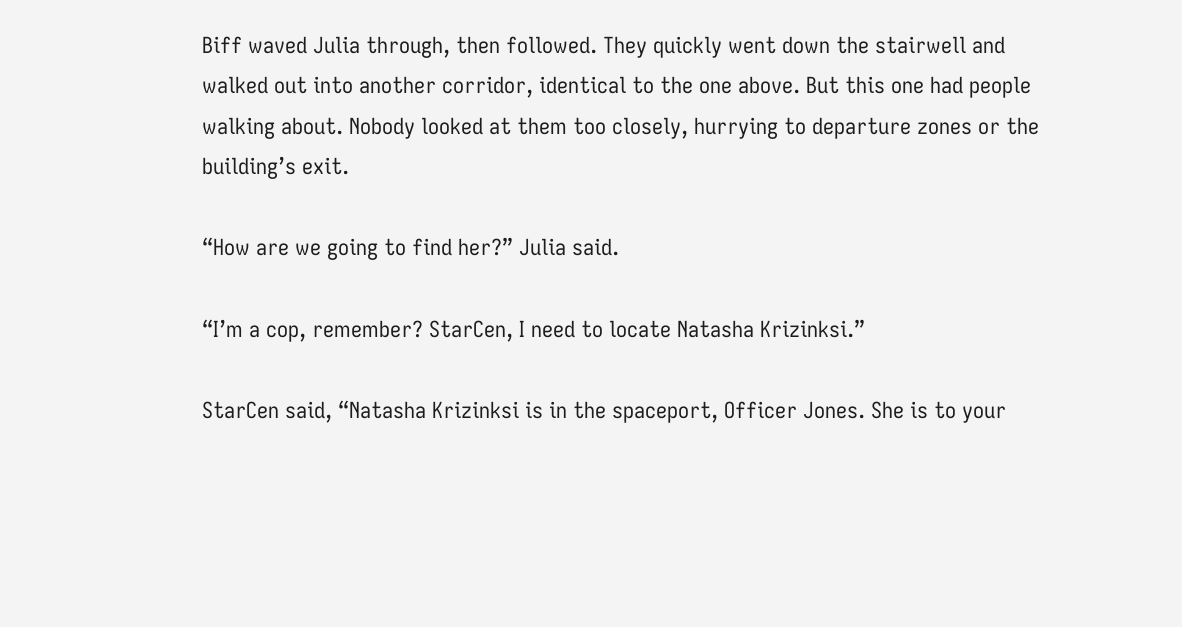Biff waved Julia through, then followed. They quickly went down the stairwell and walked out into another corridor, identical to the one above. But this one had people walking about. Nobody looked at them too closely, hurrying to departure zones or the building’s exit.

“How are we going to find her?” Julia said.

“I’m a cop, remember? StarCen, I need to locate Natasha Krizinksi.”

StarCen said, “Natasha Krizinksi is in the spaceport, Officer Jones. She is to your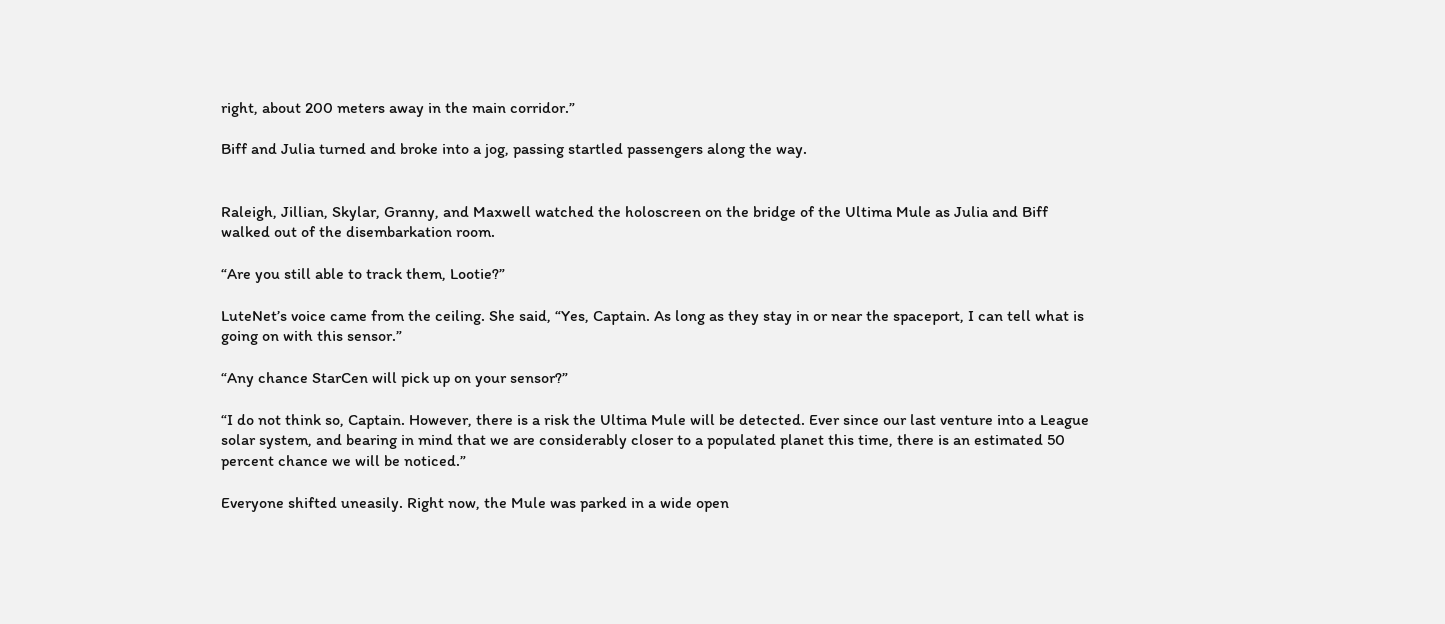right, about 200 meters away in the main corridor.”

Biff and Julia turned and broke into a jog, passing startled passengers along the way.


Raleigh, Jillian, Skylar, Granny, and Maxwell watched the holoscreen on the bridge of the Ultima Mule as Julia and Biff walked out of the disembarkation room.

“Are you still able to track them, Lootie?”

LuteNet’s voice came from the ceiling. She said, “Yes, Captain. As long as they stay in or near the spaceport, I can tell what is going on with this sensor.”

“Any chance StarCen will pick up on your sensor?”

“I do not think so, Captain. However, there is a risk the Ultima Mule will be detected. Ever since our last venture into a League solar system, and bearing in mind that we are considerably closer to a populated planet this time, there is an estimated 50 percent chance we will be noticed.”

Everyone shifted uneasily. Right now, the Mule was parked in a wide open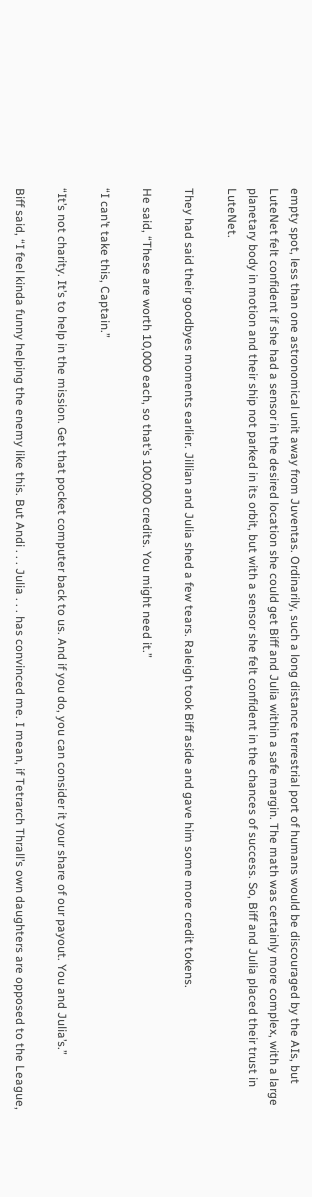empty spot, less than one astronomical unit away from Juventas. Ordinarily, such a long distance terrestrial port of humans would be discouraged by the AIs, but LuteNet felt confident if she had a sensor in the desired location she could get Biff and Julia within a safe margin. The math was certainly more complex, with a large planetary body in motion and their ship not parked in its orbit, but with a sensor she felt confident in the chances of success. So, Biff and Julia placed their trust in LuteNet.

They had said their goodbyes moments earlier. Jillian and Julia shed a few tears. Raleigh took Biff aside and gave him some more credit tokens.

He said, “These are worth 10,000 each, so that’s 100,000 credits. You might need it.”

“I can’t take this, Captain.”

“It’s not charity. It’s to help in the mission. Get that pocket computer back to us. And if you do, you can consider it your share of our payout. You and Julia’s.”

Biff said, “I feel kinda funny helping the enemy like this. But Andi . . . Julia . . . has convinced me. I mean, if Tetrarch Thrall’s own daughters are opposed to the League,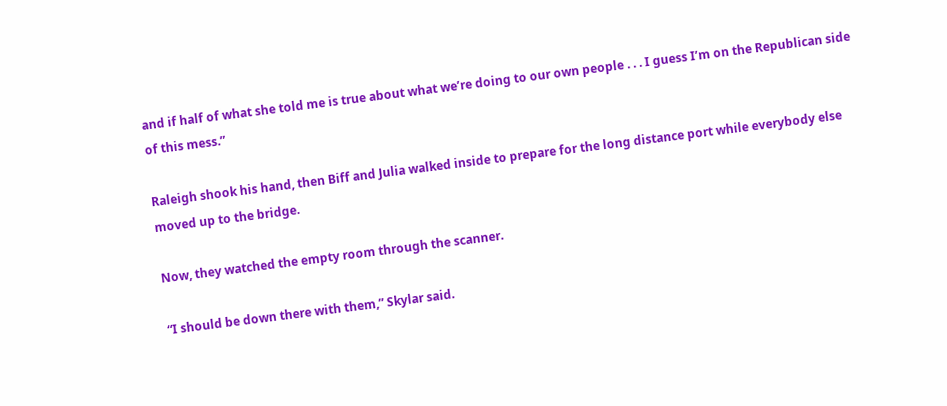and if half of what she told me is true about what we’re doing to our own people . . . I guess I’m on the Republican side of this mess.”

Raleigh shook his hand, then Biff and Julia walked inside to prepare for the long distance port while everybody else moved up to the bridge.

Now, they watched the empty room through the scanner.

“I should be down there with them,” Skylar said.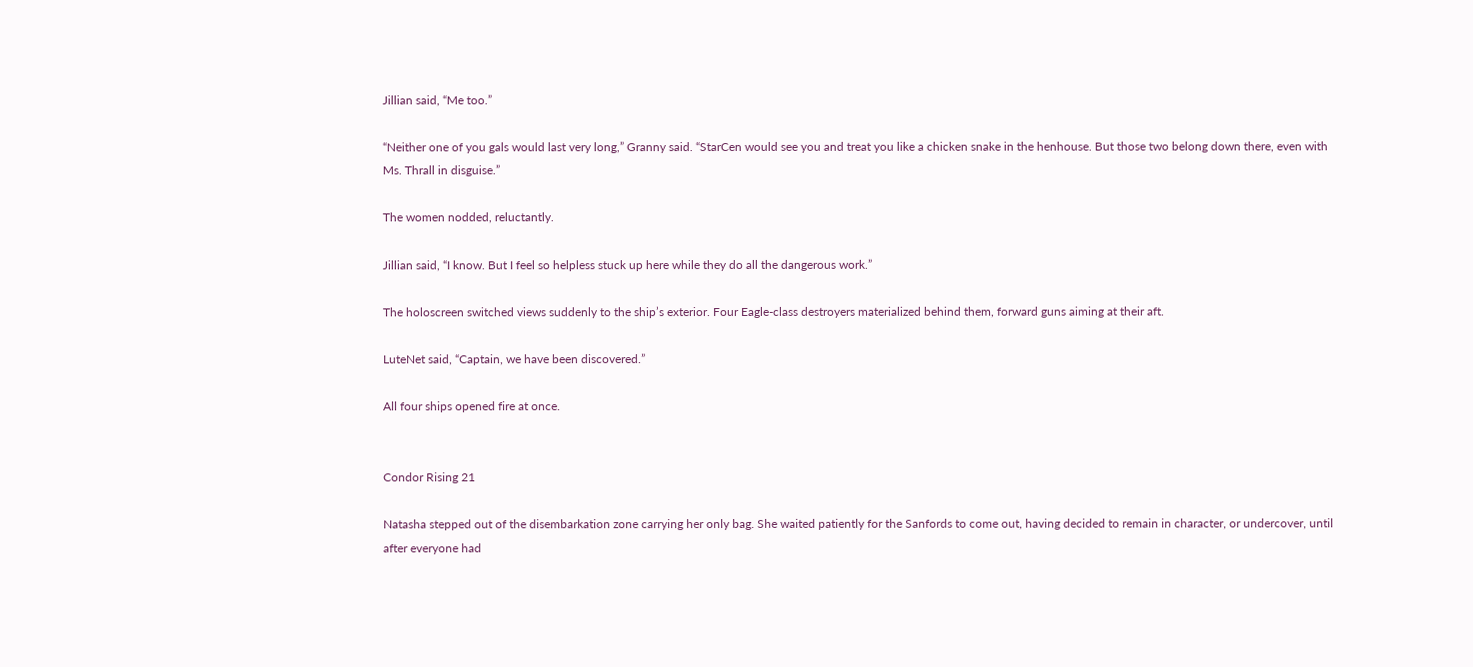Jillian said, “Me too.”

“Neither one of you gals would last very long,” Granny said. “StarCen would see you and treat you like a chicken snake in the henhouse. But those two belong down there, even with Ms. Thrall in disguise.”

The women nodded, reluctantly.

Jillian said, “I know. But I feel so helpless stuck up here while they do all the dangerous work.”

The holoscreen switched views suddenly to the ship’s exterior. Four Eagle-class destroyers materialized behind them, forward guns aiming at their aft.

LuteNet said, “Captain, we have been discovered.”

All four ships opened fire at once.


Condor Rising 21

Natasha stepped out of the disembarkation zone carrying her only bag. She waited patiently for the Sanfords to come out, having decided to remain in character, or undercover, until after everyone had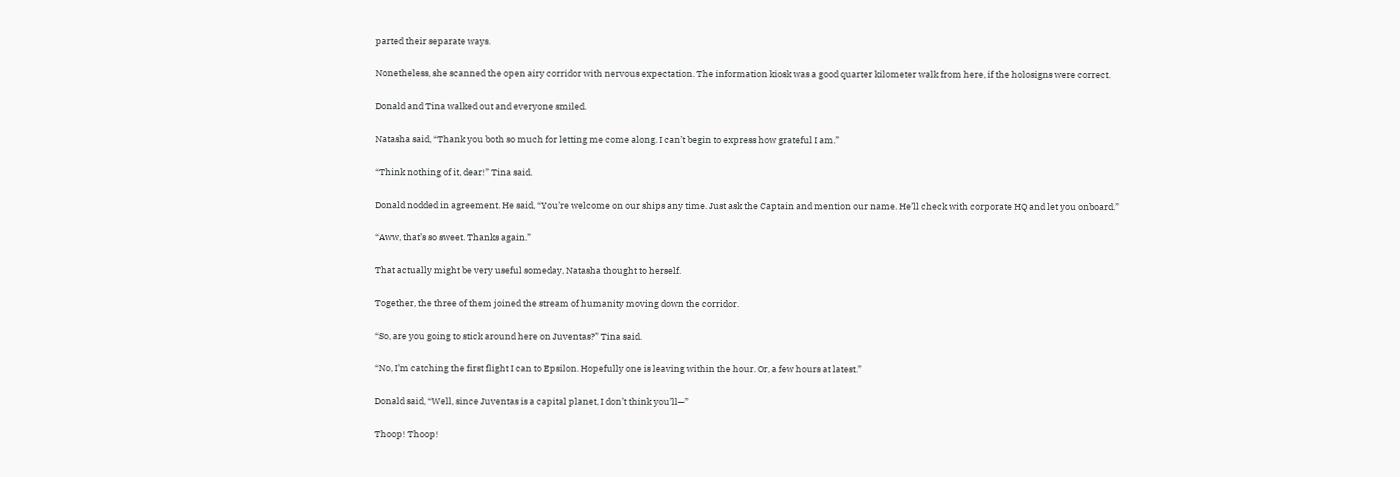parted their separate ways.

Nonetheless, she scanned the open airy corridor with nervous expectation. The information kiosk was a good quarter kilometer walk from here, if the holosigns were correct.

Donald and Tina walked out and everyone smiled.

Natasha said, “Thank you both so much for letting me come along. I can’t begin to express how grateful I am.”

“Think nothing of it, dear!” Tina said.

Donald nodded in agreement. He said, “You’re welcome on our ships any time. Just ask the Captain and mention our name. He’ll check with corporate HQ and let you onboard.”

“Aww, that’s so sweet. Thanks again.”

That actually might be very useful someday, Natasha thought to herself.

Together, the three of them joined the stream of humanity moving down the corridor.

“So, are you going to stick around here on Juventas?” Tina said.

“No, I’m catching the first flight I can to Epsilon. Hopefully one is leaving within the hour. Or, a few hours at latest.”

Donald said, “Well, since Juventas is a capital planet, I don’t think you’ll—”

Thoop! Thoop!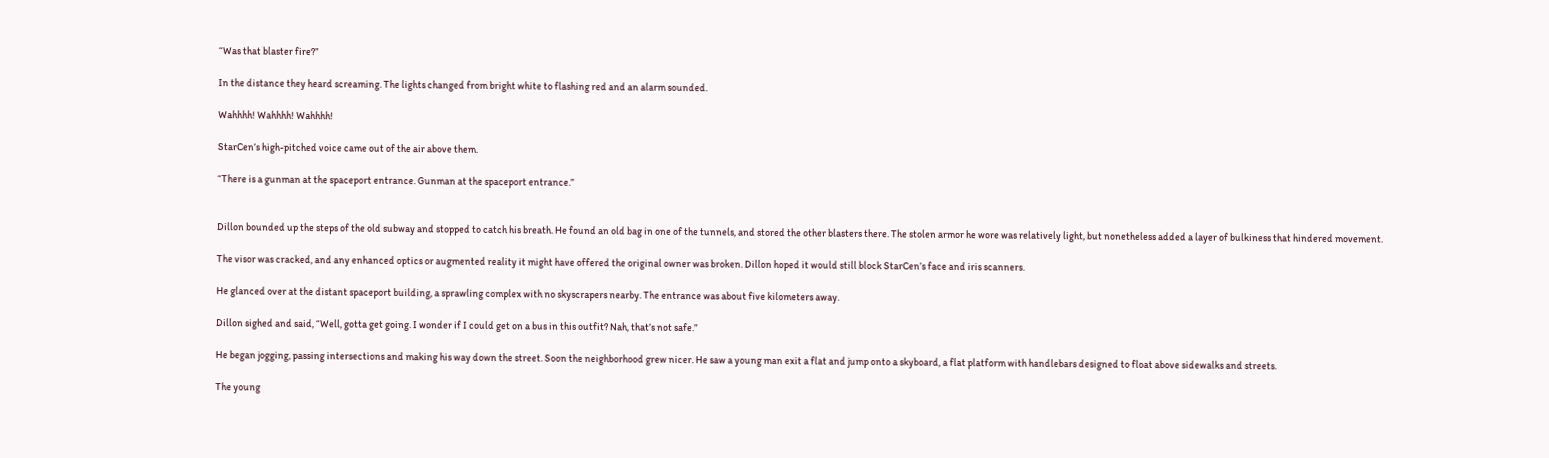“Was that blaster fire?”

In the distance they heard screaming. The lights changed from bright white to flashing red and an alarm sounded.

Wahhhh! Wahhhh! Wahhhh!

StarCen’s high-pitched voice came out of the air above them.

“There is a gunman at the spaceport entrance. Gunman at the spaceport entrance.”


Dillon bounded up the steps of the old subway and stopped to catch his breath. He found an old bag in one of the tunnels, and stored the other blasters there. The stolen armor he wore was relatively light, but nonetheless added a layer of bulkiness that hindered movement.

The visor was cracked, and any enhanced optics or augmented reality it might have offered the original owner was broken. Dillon hoped it would still block StarCen’s face and iris scanners.

He glanced over at the distant spaceport building, a sprawling complex with no skyscrapers nearby. The entrance was about five kilometers away.

Dillon sighed and said, “Well, gotta get going. I wonder if I could get on a bus in this outfit? Nah, that’s not safe.”

He began jogging, passing intersections and making his way down the street. Soon the neighborhood grew nicer. He saw a young man exit a flat and jump onto a skyboard, a flat platform with handlebars designed to float above sidewalks and streets.

The young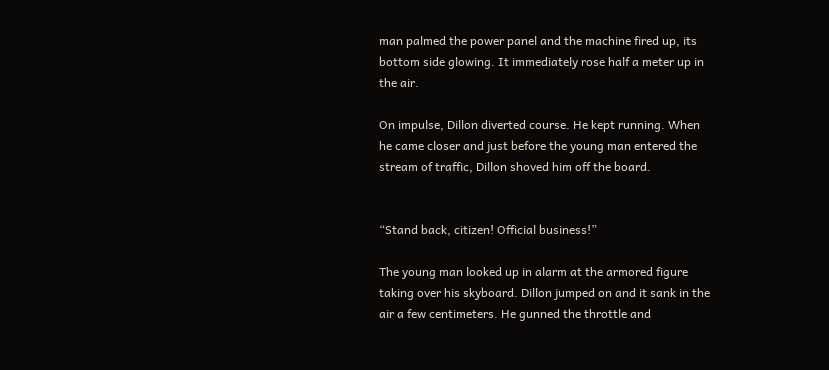man palmed the power panel and the machine fired up, its bottom side glowing. It immediately rose half a meter up in the air.

On impulse, Dillon diverted course. He kept running. When he came closer and just before the young man entered the stream of traffic, Dillon shoved him off the board.


“Stand back, citizen! Official business!”

The young man looked up in alarm at the armored figure taking over his skyboard. Dillon jumped on and it sank in the air a few centimeters. He gunned the throttle and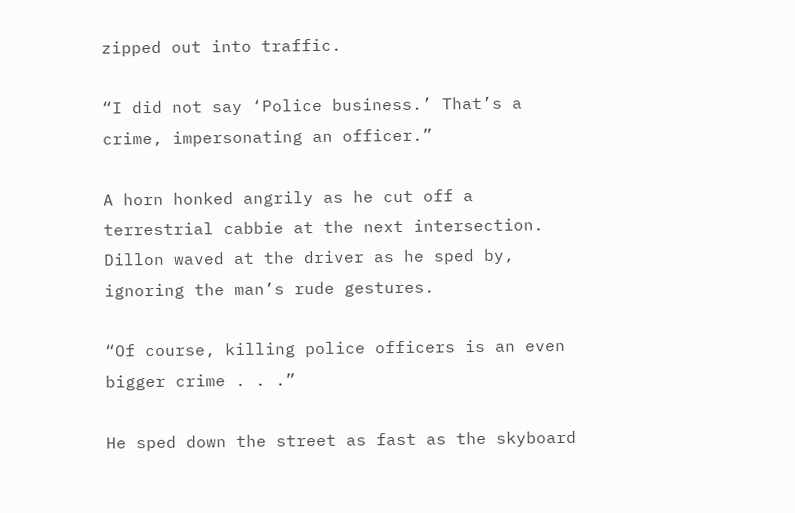zipped out into traffic.

“I did not say ‘Police business.’ That’s a crime, impersonating an officer.”

A horn honked angrily as he cut off a terrestrial cabbie at the next intersection. Dillon waved at the driver as he sped by, ignoring the man’s rude gestures.

“Of course, killing police officers is an even bigger crime . . .”

He sped down the street as fast as the skyboard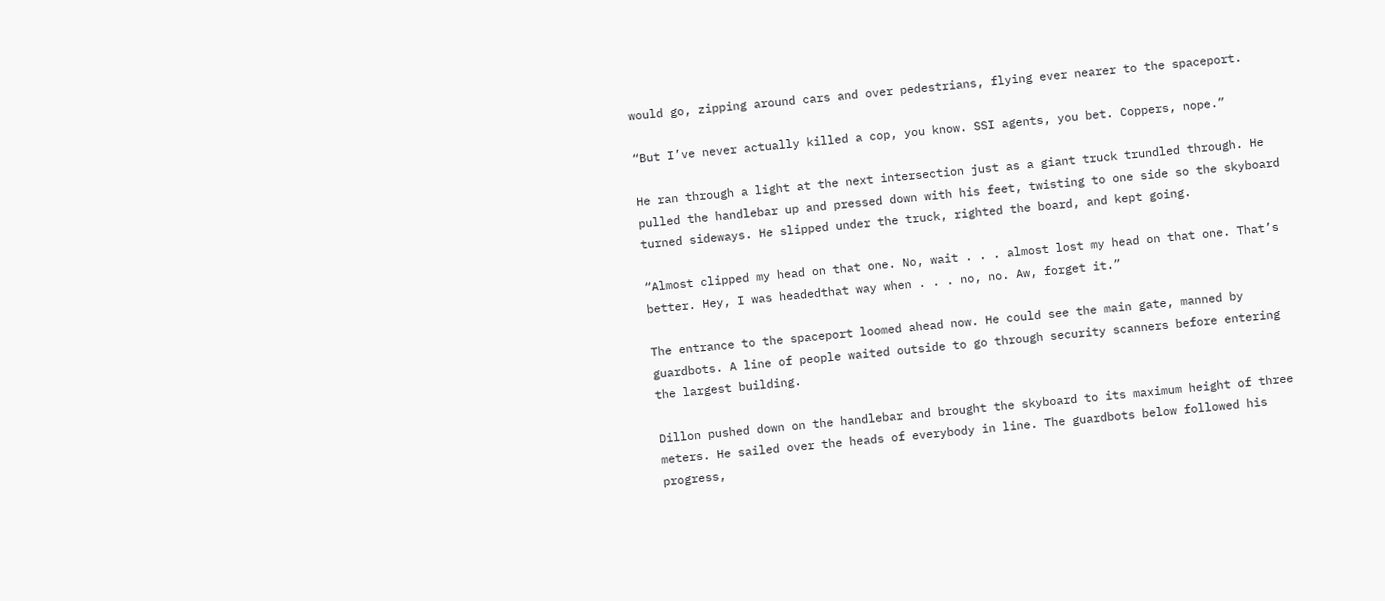would go, zipping around cars and over pedestrians, flying ever nearer to the spaceport.

“But I’ve never actually killed a cop, you know. SSI agents, you bet. Coppers, nope.”

He ran through a light at the next intersection just as a giant truck trundled through. He pulled the handlebar up and pressed down with his feet, twisting to one side so the skyboard turned sideways. He slipped under the truck, righted the board, and kept going.

“Almost clipped my head on that one. No, wait . . . almost lost my head on that one. That’s better. Hey, I was headedthat way when . . . no, no. Aw, forget it.”

The entrance to the spaceport loomed ahead now. He could see the main gate, manned by guardbots. A line of people waited outside to go through security scanners before entering the largest building.

Dillon pushed down on the handlebar and brought the skyboard to its maximum height of three meters. He sailed over the heads of everybody in line. The guardbots below followed his progress,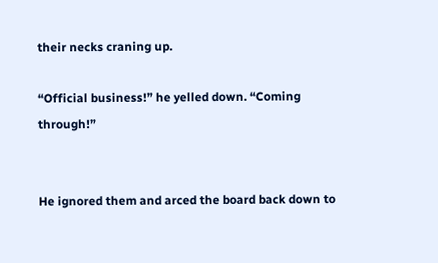their necks craning up.

“Official business!” he yelled down. “Coming through!”


He ignored them and arced the board back down to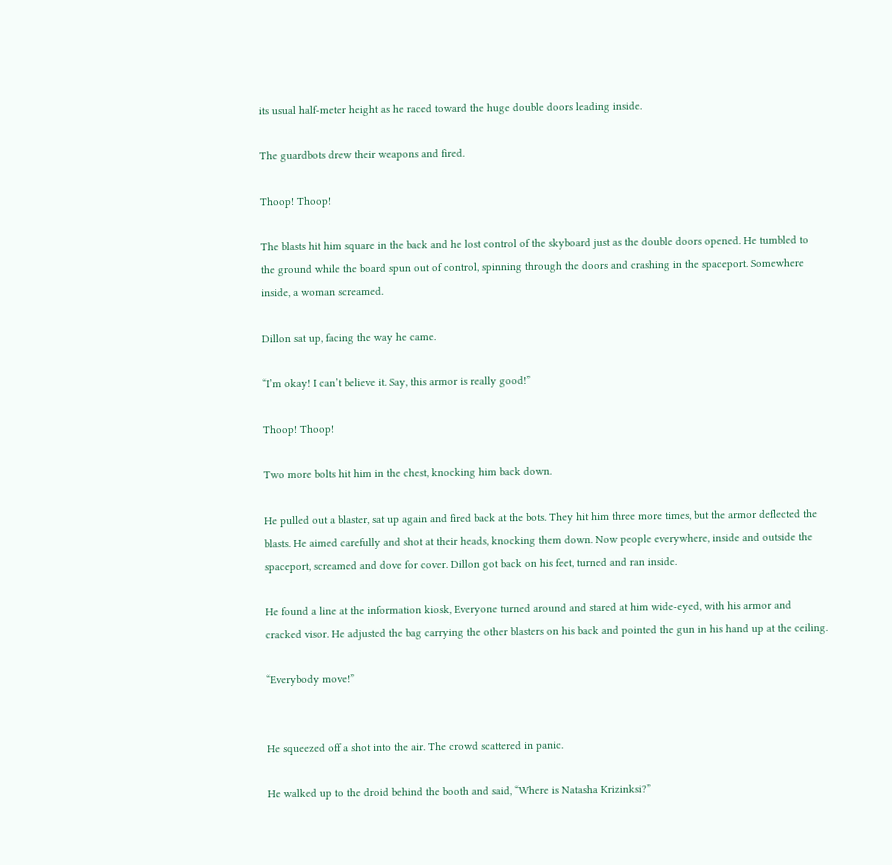its usual half-meter height as he raced toward the huge double doors leading inside.

The guardbots drew their weapons and fired.

Thoop! Thoop!

The blasts hit him square in the back and he lost control of the skyboard just as the double doors opened. He tumbled to the ground while the board spun out of control, spinning through the doors and crashing in the spaceport. Somewhere inside, a woman screamed.

Dillon sat up, facing the way he came.

“I’m okay! I can’t believe it. Say, this armor is really good!”

Thoop! Thoop!

Two more bolts hit him in the chest, knocking him back down.

He pulled out a blaster, sat up again and fired back at the bots. They hit him three more times, but the armor deflected the blasts. He aimed carefully and shot at their heads, knocking them down. Now people everywhere, inside and outside the spaceport, screamed and dove for cover. Dillon got back on his feet, turned and ran inside.

He found a line at the information kiosk, Everyone turned around and stared at him wide-eyed, with his armor and cracked visor. He adjusted the bag carrying the other blasters on his back and pointed the gun in his hand up at the ceiling.

“Everybody move!”


He squeezed off a shot into the air. The crowd scattered in panic.

He walked up to the droid behind the booth and said, “Where is Natasha Krizinksi?”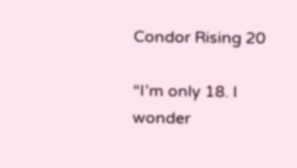Condor Rising 20

“I’m only 18. I wonder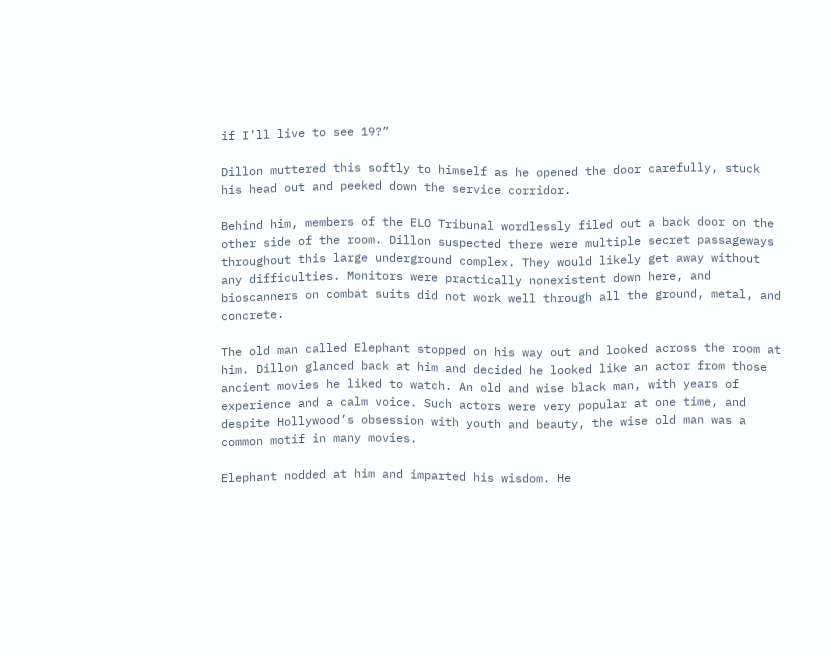if I’ll live to see 19?”

Dillon muttered this softly to himself as he opened the door carefully, stuck his head out and peeked down the service corridor.

Behind him, members of the ELO Tribunal wordlessly filed out a back door on the other side of the room. Dillon suspected there were multiple secret passageways throughout this large underground complex. They would likely get away without any difficulties. Monitors were practically nonexistent down here, and bioscanners on combat suits did not work well through all the ground, metal, and concrete.

The old man called Elephant stopped on his way out and looked across the room at him. Dillon glanced back at him and decided he looked like an actor from those ancient movies he liked to watch. An old and wise black man, with years of experience and a calm voice. Such actors were very popular at one time, and despite Hollywood’s obsession with youth and beauty, the wise old man was a common motif in many movies.

Elephant nodded at him and imparted his wisdom. He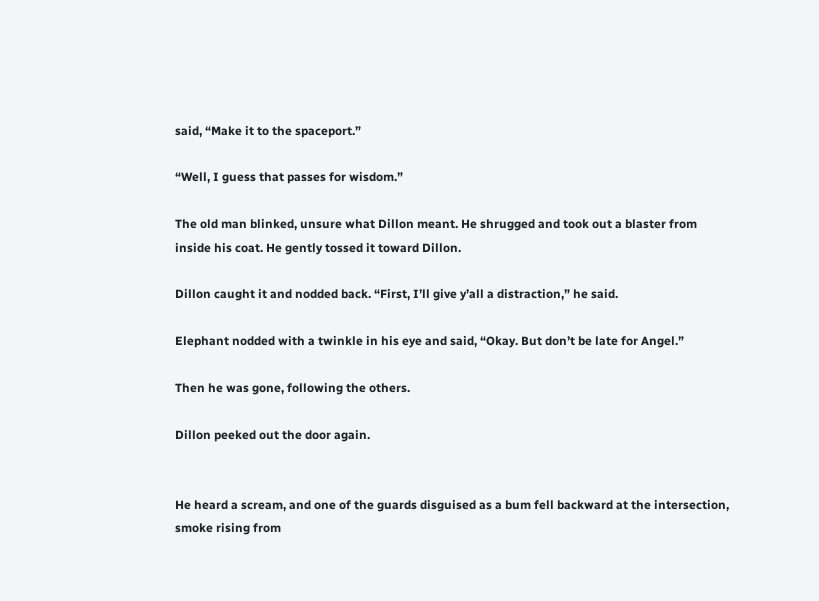said, “Make it to the spaceport.”

“Well, I guess that passes for wisdom.”

The old man blinked, unsure what Dillon meant. He shrugged and took out a blaster from inside his coat. He gently tossed it toward Dillon.

Dillon caught it and nodded back. “First, I’ll give y’all a distraction,” he said.

Elephant nodded with a twinkle in his eye and said, “Okay. But don’t be late for Angel.”

Then he was gone, following the others.

Dillon peeked out the door again.


He heard a scream, and one of the guards disguised as a bum fell backward at the intersection, smoke rising from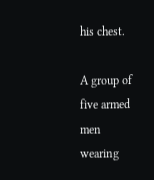his chest.

A group of five armed men wearing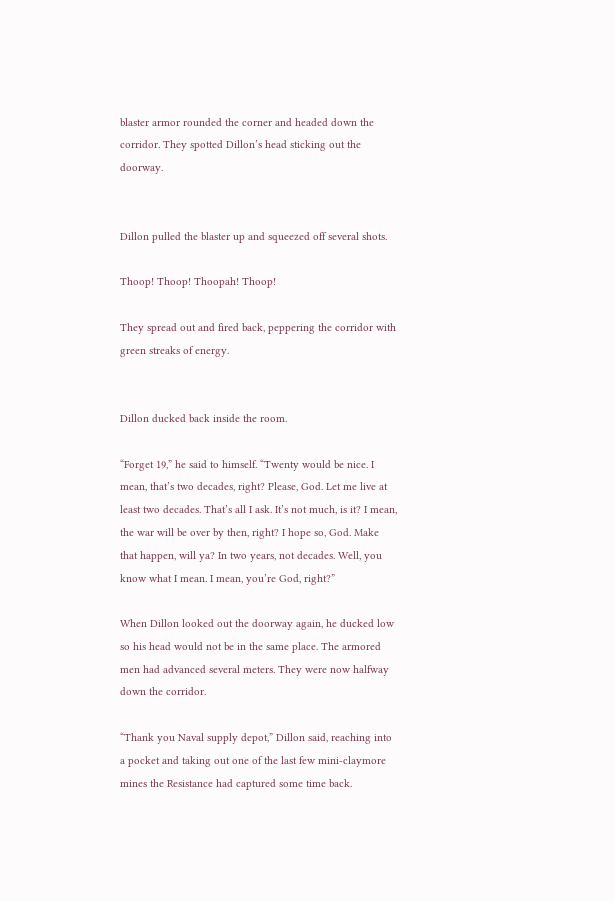blaster armor rounded the corner and headed down the corridor. They spotted Dillon’s head sticking out the doorway.


Dillon pulled the blaster up and squeezed off several shots.

Thoop! Thoop! Thoopah! Thoop!

They spread out and fired back, peppering the corridor with green streaks of energy.


Dillon ducked back inside the room.

“Forget 19,” he said to himself. “Twenty would be nice. I mean, that’s two decades, right? Please, God. Let me live at least two decades. That’s all I ask. It’s not much, is it? I mean, the war will be over by then, right? I hope so, God. Make that happen, will ya? In two years, not decades. Well, you know what I mean. I mean, you’re God, right?”

When Dillon looked out the doorway again, he ducked low so his head would not be in the same place. The armored men had advanced several meters. They were now halfway down the corridor.

“Thank you Naval supply depot,” Dillon said, reaching into a pocket and taking out one of the last few mini-claymore mines the Resistance had captured some time back.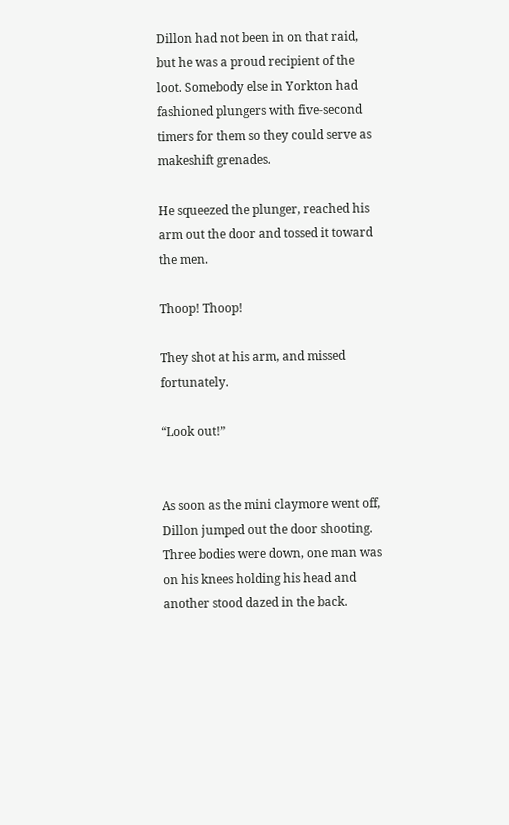Dillon had not been in on that raid, but he was a proud recipient of the loot. Somebody else in Yorkton had fashioned plungers with five-second timers for them so they could serve as makeshift grenades.

He squeezed the plunger, reached his arm out the door and tossed it toward the men.

Thoop! Thoop!

They shot at his arm, and missed fortunately.

“Look out!”


As soon as the mini claymore went off, Dillon jumped out the door shooting. Three bodies were down, one man was on his knees holding his head and another stood dazed in the back.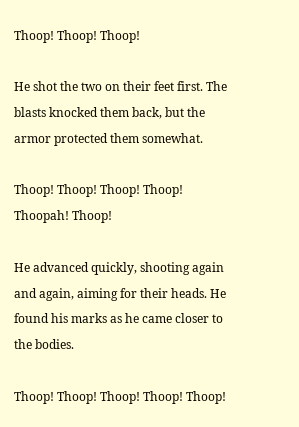Thoop! Thoop! Thoop!

He shot the two on their feet first. The blasts knocked them back, but the armor protected them somewhat.

Thoop! Thoop! Thoop! Thoop! Thoopah! Thoop!

He advanced quickly, shooting again and again, aiming for their heads. He found his marks as he came closer to the bodies.

Thoop! Thoop! Thoop! Thoop! Thoop!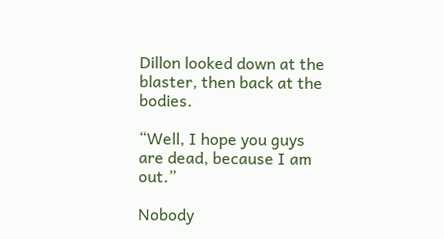Dillon looked down at the blaster, then back at the bodies.

“Well, I hope you guys are dead, because I am out.”

Nobody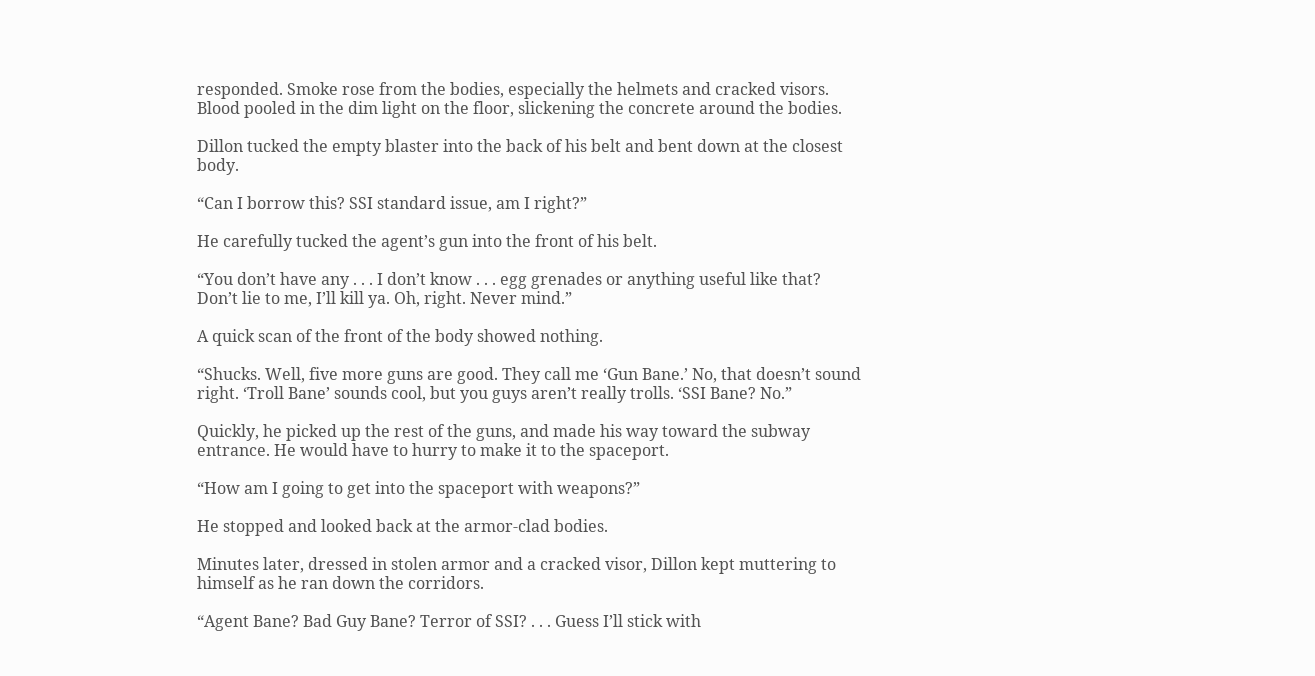responded. Smoke rose from the bodies, especially the helmets and cracked visors. Blood pooled in the dim light on the floor, slickening the concrete around the bodies.

Dillon tucked the empty blaster into the back of his belt and bent down at the closest body.

“Can I borrow this? SSI standard issue, am I right?”

He carefully tucked the agent’s gun into the front of his belt.

“You don’t have any . . . I don’t know . . . egg grenades or anything useful like that? Don’t lie to me, I’ll kill ya. Oh, right. Never mind.”

A quick scan of the front of the body showed nothing.

“Shucks. Well, five more guns are good. They call me ‘Gun Bane.’ No, that doesn’t sound right. ‘Troll Bane’ sounds cool, but you guys aren’t really trolls. ‘SSI Bane? No.”

Quickly, he picked up the rest of the guns, and made his way toward the subway entrance. He would have to hurry to make it to the spaceport.

“How am I going to get into the spaceport with weapons?”

He stopped and looked back at the armor-clad bodies.

Minutes later, dressed in stolen armor and a cracked visor, Dillon kept muttering to himself as he ran down the corridors.

“Agent Bane? Bad Guy Bane? Terror of SSI? . . . Guess I’ll stick with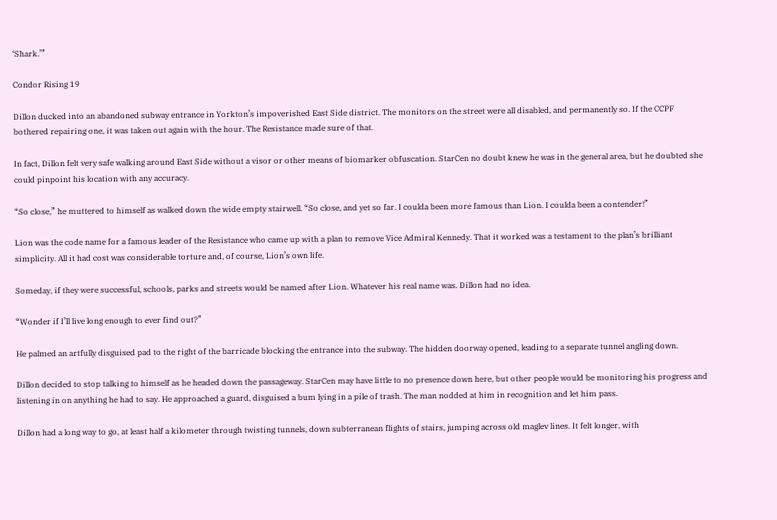‘Shark.’”

Condor Rising 19

Dillon ducked into an abandoned subway entrance in Yorkton’s impoverished East Side district. The monitors on the street were all disabled, and permanently so. If the CCPF bothered repairing one, it was taken out again with the hour. The Resistance made sure of that.

In fact, Dillon felt very safe walking around East Side without a visor or other means of biomarker obfuscation. StarCen no doubt knew he was in the general area, but he doubted she could pinpoint his location with any accuracy.

“So close,” he muttered to himself as walked down the wide empty stairwell. “So close, and yet so far. I coulda been more famous than Lion. I coulda been a contender!”

Lion was the code name for a famous leader of the Resistance who came up with a plan to remove Vice Admiral Kennedy. That it worked was a testament to the plan’s brilliant simplicity. All it had cost was considerable torture and, of course, Lion’s own life.

Someday, if they were successful, schools, parks and streets would be named after Lion. Whatever his real name was. Dillon had no idea.

“Wonder if I’ll live long enough to ever find out?”

He palmed an artfully disguised pad to the right of the barricade blocking the entrance into the subway. The hidden doorway opened, leading to a separate tunnel angling down.

Dillon decided to stop talking to himself as he headed down the passageway. StarCen may have little to no presence down here, but other people would be monitoring his progress and listening in on anything he had to say. He approached a guard, disguised a bum lying in a pile of trash. The man nodded at him in recognition and let him pass.

Dillon had a long way to go, at least half a kilometer through twisting tunnels, down subterranean flights of stairs, jumping across old maglev lines. It felt longer, with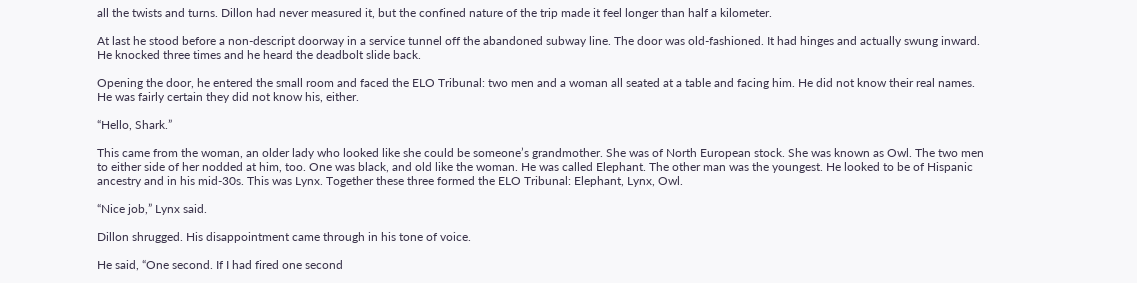all the twists and turns. Dillon had never measured it, but the confined nature of the trip made it feel longer than half a kilometer.

At last he stood before a non-descript doorway in a service tunnel off the abandoned subway line. The door was old-fashioned. It had hinges and actually swung inward. He knocked three times and he heard the deadbolt slide back.

Opening the door, he entered the small room and faced the ELO Tribunal: two men and a woman all seated at a table and facing him. He did not know their real names. He was fairly certain they did not know his, either.

“Hello, Shark.”

This came from the woman, an older lady who looked like she could be someone’s grandmother. She was of North European stock. She was known as Owl. The two men to either side of her nodded at him, too. One was black, and old like the woman. He was called Elephant. The other man was the youngest. He looked to be of Hispanic ancestry and in his mid-30s. This was Lynx. Together these three formed the ELO Tribunal: Elephant, Lynx, Owl.

“Nice job,” Lynx said.

Dillon shrugged. His disappointment came through in his tone of voice.

He said, “One second. If I had fired one second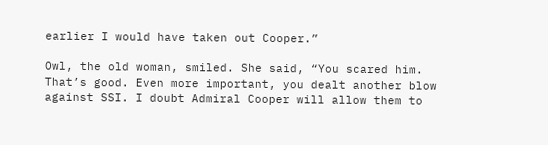earlier I would have taken out Cooper.”

Owl, the old woman, smiled. She said, “You scared him. That’s good. Even more important, you dealt another blow against SSI. I doubt Admiral Cooper will allow them to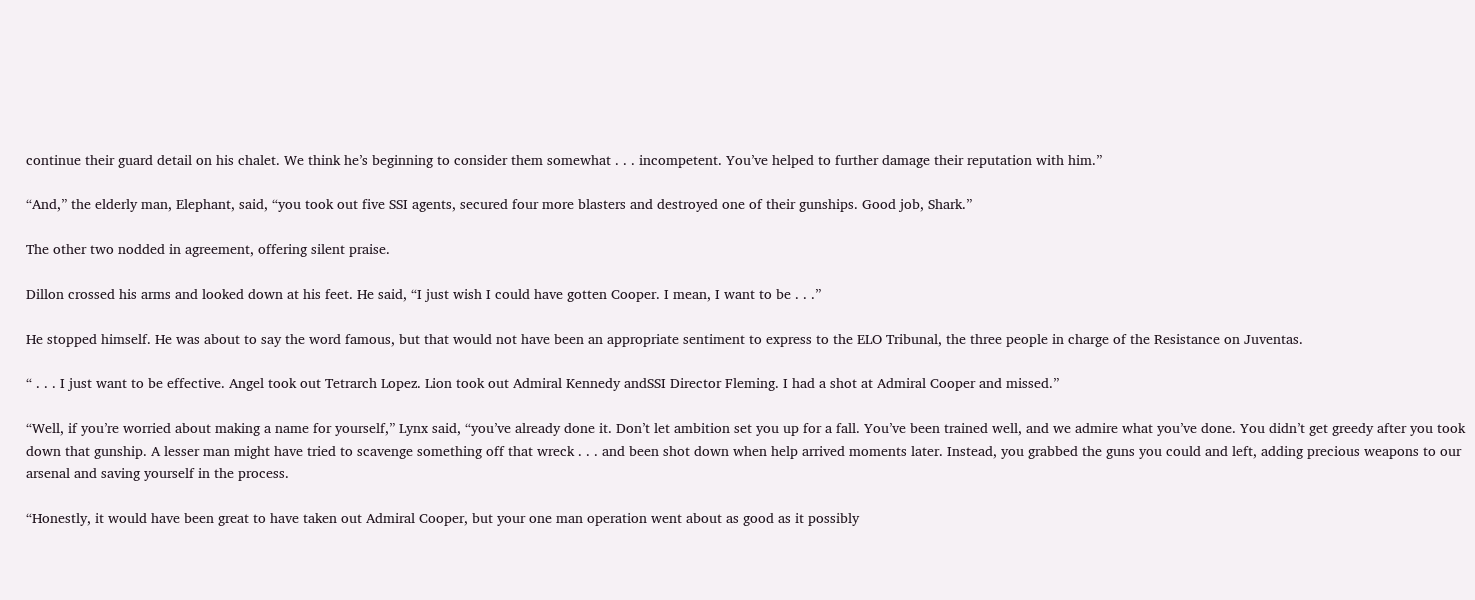continue their guard detail on his chalet. We think he’s beginning to consider them somewhat . . . incompetent. You’ve helped to further damage their reputation with him.”

“And,” the elderly man, Elephant, said, “you took out five SSI agents, secured four more blasters and destroyed one of their gunships. Good job, Shark.”

The other two nodded in agreement, offering silent praise.

Dillon crossed his arms and looked down at his feet. He said, “I just wish I could have gotten Cooper. I mean, I want to be . . .”

He stopped himself. He was about to say the word famous, but that would not have been an appropriate sentiment to express to the ELO Tribunal, the three people in charge of the Resistance on Juventas.

“ . . . I just want to be effective. Angel took out Tetrarch Lopez. Lion took out Admiral Kennedy andSSI Director Fleming. I had a shot at Admiral Cooper and missed.”

“Well, if you’re worried about making a name for yourself,” Lynx said, “you’ve already done it. Don’t let ambition set you up for a fall. You’ve been trained well, and we admire what you’ve done. You didn’t get greedy after you took down that gunship. A lesser man might have tried to scavenge something off that wreck . . . and been shot down when help arrived moments later. Instead, you grabbed the guns you could and left, adding precious weapons to our arsenal and saving yourself in the process.

“Honestly, it would have been great to have taken out Admiral Cooper, but your one man operation went about as good as it possibly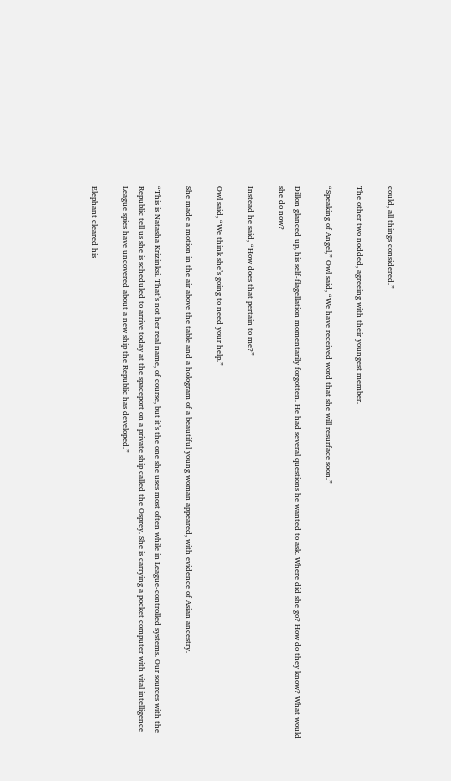could, all things considered.”

The other two nodded, agreeing with their youngest member.

“Speaking of Angel,” Owl said, “We have received word that she will resurface soon.”

Dillon glanced up, his self-flagellation momentarily forgotten. He had several questions he wanted to ask. Where did she go? How do they know? What would she do now?

Instead he said, “How does that pertain to me?”

Owl said, “We think she’s going to need your help.”

She made a motion in the air above the table and a hologram of a beautiful young woman appeared, with evidence of Asian ancestry.

“This is Natasha Krizinksi. That’s not her real name, of course, but it’s the one she uses most often while in League-controlled systems. Our sources with the Republic tell us she is scheduled to arrive today at the spaceport on a private ship called the Osprey. She is carrying a pocket computer with vital intelligence League spies have uncovered about a new ship the Republic has developed.”

Elephant cleared his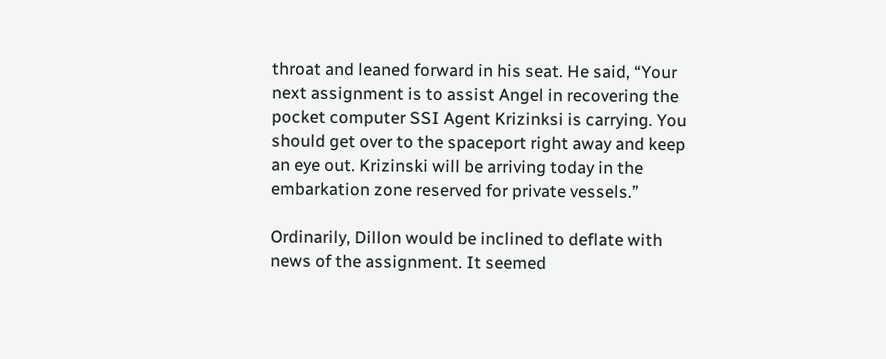throat and leaned forward in his seat. He said, “Your next assignment is to assist Angel in recovering the pocket computer SSI Agent Krizinksi is carrying. You should get over to the spaceport right away and keep an eye out. Krizinski will be arriving today in the embarkation zone reserved for private vessels.”

Ordinarily, Dillon would be inclined to deflate with news of the assignment. It seemed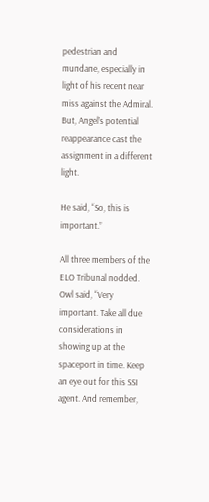pedestrian and mundane, especially in light of his recent near miss against the Admiral. But, Angel’s potential reappearance cast the assignment in a different light.

He said, “So, this is important.”

All three members of the ELO Tribunal nodded. Owl said, “Very important. Take all due considerations in showing up at the spaceport in time. Keep an eye out for this SSI agent. And remember,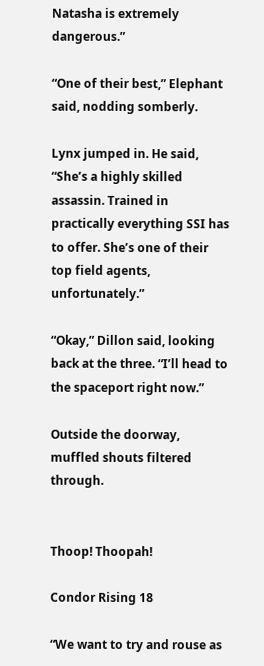Natasha is extremely dangerous.”

“One of their best,” Elephant said, nodding somberly.

Lynx jumped in. He said, “She’s a highly skilled assassin. Trained in practically everything SSI has to offer. She’s one of their top field agents, unfortunately.”

“Okay,” Dillon said, looking back at the three. “I’ll head to the spaceport right now.”

Outside the doorway, muffled shouts filtered through.


Thoop! Thoopah!

Condor Rising 18

“We want to try and rouse as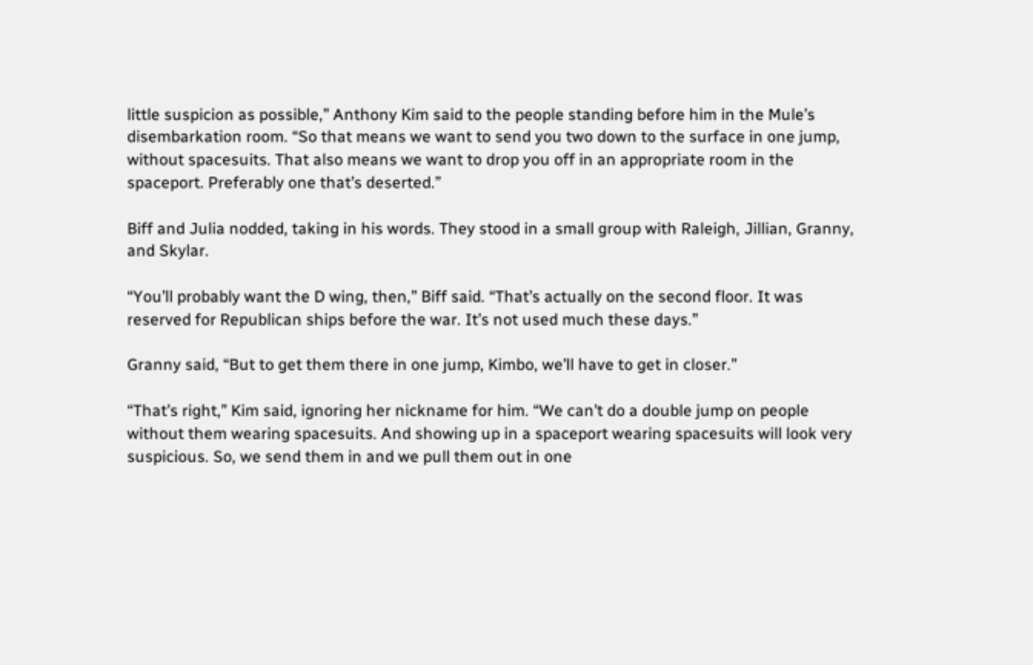little suspicion as possible,” Anthony Kim said to the people standing before him in the Mule’s disembarkation room. “So that means we want to send you two down to the surface in one jump, without spacesuits. That also means we want to drop you off in an appropriate room in the spaceport. Preferably one that’s deserted.”

Biff and Julia nodded, taking in his words. They stood in a small group with Raleigh, Jillian, Granny, and Skylar.

“You’ll probably want the D wing, then,” Biff said. “That’s actually on the second floor. It was reserved for Republican ships before the war. It’s not used much these days.”

Granny said, “But to get them there in one jump, Kimbo, we’ll have to get in closer.”

“That’s right,” Kim said, ignoring her nickname for him. “We can’t do a double jump on people without them wearing spacesuits. And showing up in a spaceport wearing spacesuits will look very suspicious. So, we send them in and we pull them out in one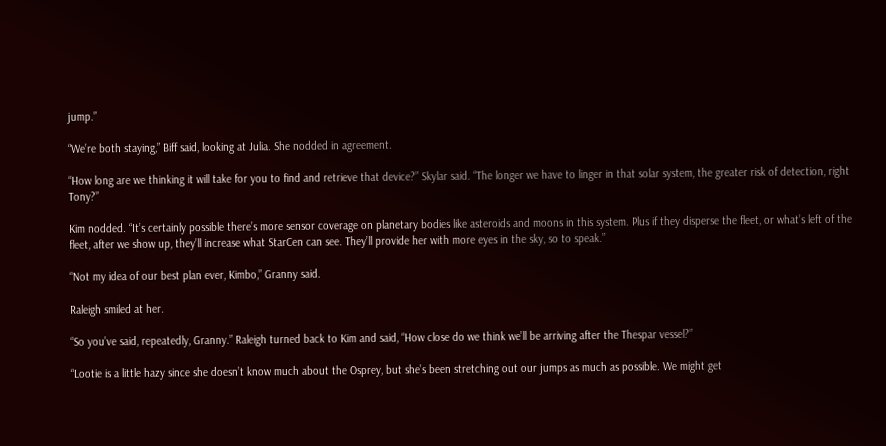jump.”

“We’re both staying,” Biff said, looking at Julia. She nodded in agreement.

“How long are we thinking it will take for you to find and retrieve that device?” Skylar said. “The longer we have to linger in that solar system, the greater risk of detection, right Tony?”

Kim nodded. “It’s certainly possible there’s more sensor coverage on planetary bodies like asteroids and moons in this system. Plus if they disperse the fleet, or what’s left of the fleet, after we show up, they’ll increase what StarCen can see. They’ll provide her with more eyes in the sky, so to speak.”

“Not my idea of our best plan ever, Kimbo,” Granny said.

Raleigh smiled at her.

“So you’ve said, repeatedly, Granny.” Raleigh turned back to Kim and said, “How close do we think we’ll be arriving after the Thespar vessel?”

“Lootie is a little hazy since she doesn’t know much about the Osprey, but she’s been stretching out our jumps as much as possible. We might get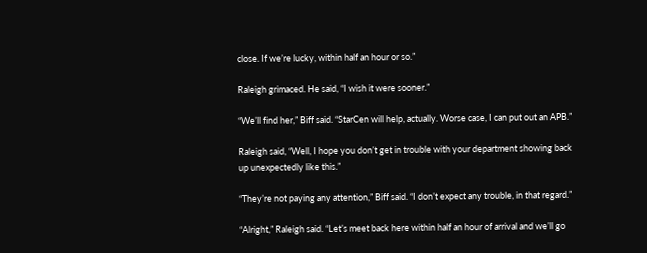close. If we’re lucky, within half an hour or so.”

Raleigh grimaced. He said, “I wish it were sooner.”

“We’ll find her,” Biff said. “StarCen will help, actually. Worse case, I can put out an APB.”

Raleigh said, “Well, I hope you don’t get in trouble with your department showing back up unexpectedly like this.”

“They’re not paying any attention,” Biff said. “I don’t expect any trouble, in that regard.”

“Alright,” Raleigh said. “Let’s meet back here within half an hour of arrival and we’ll go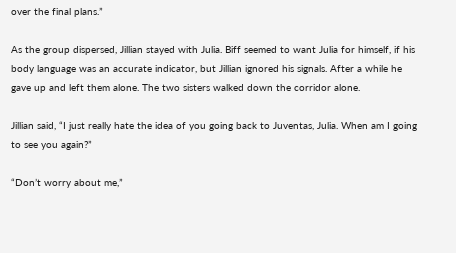over the final plans.”

As the group dispersed, Jillian stayed with Julia. Biff seemed to want Julia for himself, if his body language was an accurate indicator, but Jillian ignored his signals. After a while he gave up and left them alone. The two sisters walked down the corridor alone.

Jillian said, “I just really hate the idea of you going back to Juventas, Julia. When am I going to see you again?”

“Don’t worry about me,”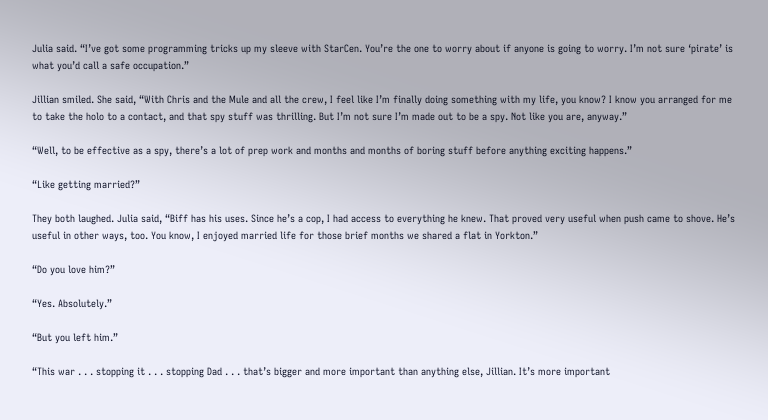Julia said. “I’ve got some programming tricks up my sleeve with StarCen. You’re the one to worry about if anyone is going to worry. I’m not sure ‘pirate’ is what you’d call a safe occupation.”

Jillian smiled. She said, “With Chris and the Mule and all the crew, I feel like I’m finally doing something with my life, you know? I know you arranged for me to take the holo to a contact, and that spy stuff was thrilling. But I’m not sure I’m made out to be a spy. Not like you are, anyway.”

“Well, to be effective as a spy, there’s a lot of prep work and months and months of boring stuff before anything exciting happens.”

“Like getting married?”

They both laughed. Julia said, “Biff has his uses. Since he’s a cop, I had access to everything he knew. That proved very useful when push came to shove. He’s useful in other ways, too. You know, I enjoyed married life for those brief months we shared a flat in Yorkton.”

“Do you love him?”

“Yes. Absolutely.”

“But you left him.”

“This war . . . stopping it . . . stopping Dad . . . that’s bigger and more important than anything else, Jillian. It’s more important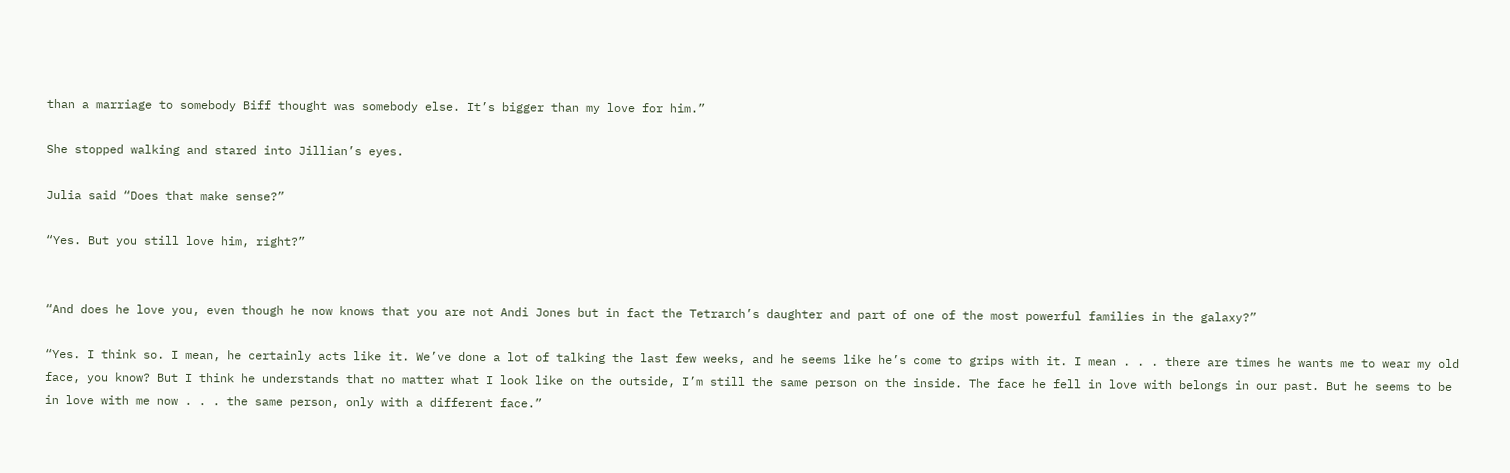than a marriage to somebody Biff thought was somebody else. It’s bigger than my love for him.”

She stopped walking and stared into Jillian’s eyes.

Julia said “Does that make sense?”

“Yes. But you still love him, right?”


“And does he love you, even though he now knows that you are not Andi Jones but in fact the Tetrarch’s daughter and part of one of the most powerful families in the galaxy?”

“Yes. I think so. I mean, he certainly acts like it. We’ve done a lot of talking the last few weeks, and he seems like he’s come to grips with it. I mean . . . there are times he wants me to wear my old face, you know? But I think he understands that no matter what I look like on the outside, I’m still the same person on the inside. The face he fell in love with belongs in our past. But he seems to be in love with me now . . . the same person, only with a different face.”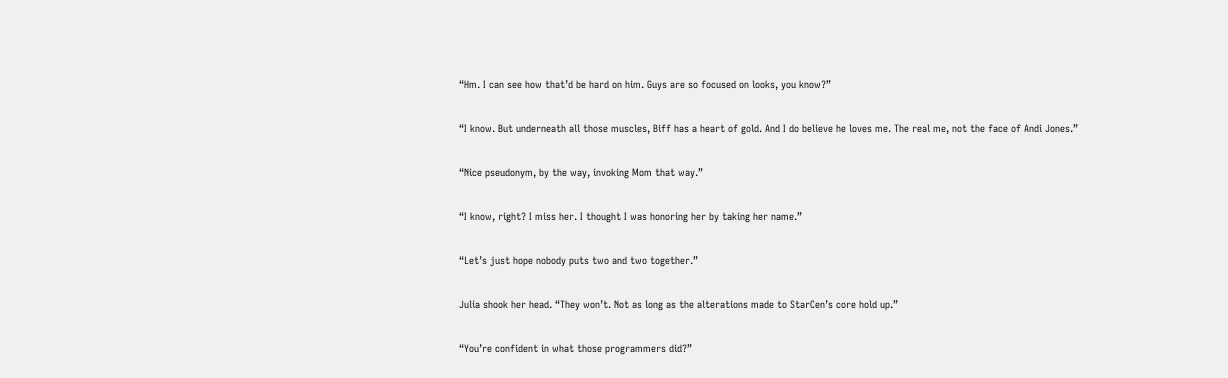“Hm. I can see how that’d be hard on him. Guys are so focused on looks, you know?”

“I know. But underneath all those muscles, Biff has a heart of gold. And I do believe he loves me. The real me, not the face of Andi Jones.”

“Nice pseudonym, by the way, invoking Mom that way.”

“I know, right? I miss her. I thought I was honoring her by taking her name.”

“Let’s just hope nobody puts two and two together.”

Julia shook her head. “They won’t. Not as long as the alterations made to StarCen’s core hold up.”

“You’re confident in what those programmers did?”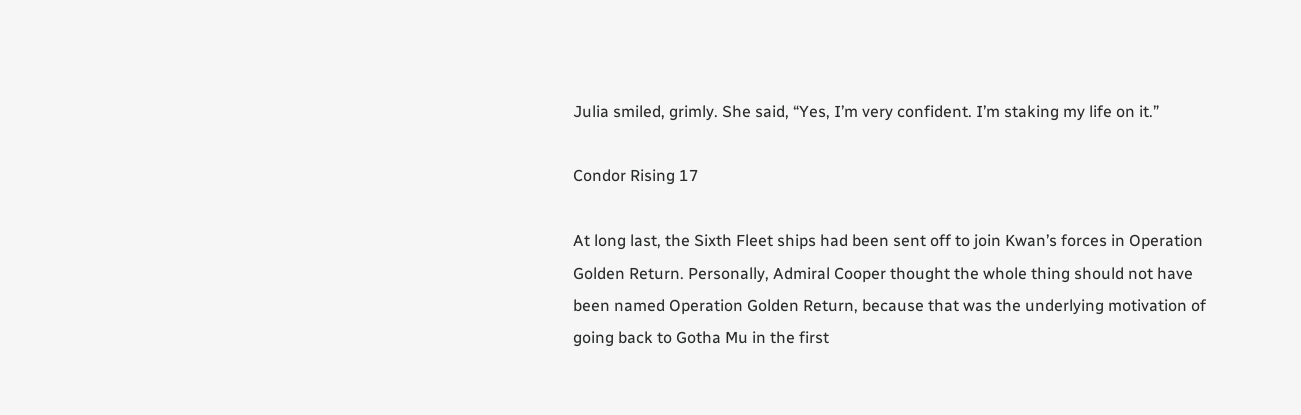Julia smiled, grimly. She said, “Yes, I’m very confident. I’m staking my life on it.”

Condor Rising 17

At long last, the Sixth Fleet ships had been sent off to join Kwan’s forces in Operation Golden Return. Personally, Admiral Cooper thought the whole thing should not have been named Operation Golden Return, because that was the underlying motivation of going back to Gotha Mu in the first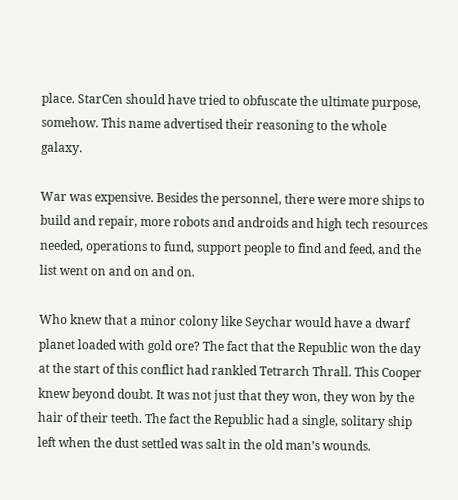place. StarCen should have tried to obfuscate the ultimate purpose, somehow. This name advertised their reasoning to the whole galaxy.

War was expensive. Besides the personnel, there were more ships to build and repair, more robots and androids and high tech resources needed, operations to fund, support people to find and feed, and the list went on and on and on.

Who knew that a minor colony like Seychar would have a dwarf planet loaded with gold ore? The fact that the Republic won the day at the start of this conflict had rankled Tetrarch Thrall. This Cooper knew beyond doubt. It was not just that they won, they won by the hair of their teeth. The fact the Republic had a single, solitary ship left when the dust settled was salt in the old man’s wounds.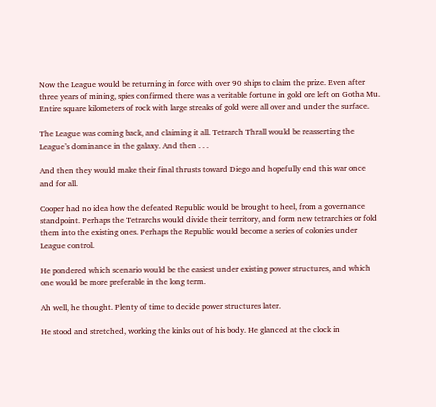Now the League would be returning in force with over 90 ships to claim the prize. Even after three years of mining, spies confirmed there was a veritable fortune in gold ore left on Gotha Mu. Entire square kilometers of rock with large streaks of gold were all over and under the surface.

The League was coming back, and claiming it all. Tetrarch Thrall would be reasserting the League’s dominance in the galaxy. And then . . .

And then they would make their final thrusts toward Diego and hopefully end this war once and for all.

Cooper had no idea how the defeated Republic would be brought to heel, from a governance standpoint. Perhaps the Tetrarchs would divide their territory, and form new tetrarchies or fold them into the existing ones. Perhaps the Republic would become a series of colonies under League control.

He pondered which scenario would be the easiest under existing power structures, and which one would be more preferable in the long term.

Ah well, he thought. Plenty of time to decide power structures later.

He stood and stretched, working the kinks out of his body. He glanced at the clock in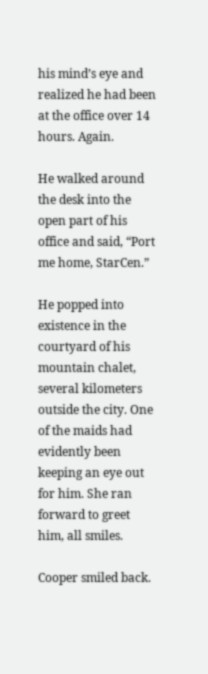his mind’s eye and realized he had been at the office over 14 hours. Again.

He walked around the desk into the open part of his office and said, “Port me home, StarCen.”

He popped into existence in the courtyard of his mountain chalet, several kilometers outside the city. One of the maids had evidently been keeping an eye out for him. She ran forward to greet him, all smiles.

Cooper smiled back.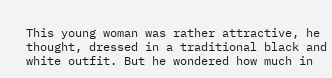This young woman was rather attractive, he thought, dressed in a traditional black and white outfit. But he wondered how much in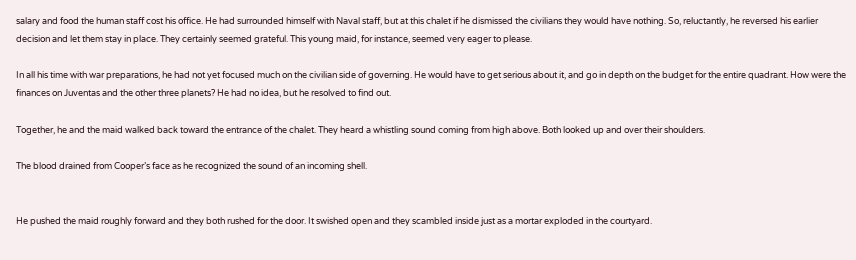salary and food the human staff cost his office. He had surrounded himself with Naval staff, but at this chalet if he dismissed the civilians they would have nothing. So, reluctantly, he reversed his earlier decision and let them stay in place. They certainly seemed grateful. This young maid, for instance, seemed very eager to please.

In all his time with war preparations, he had not yet focused much on the civilian side of governing. He would have to get serious about it, and go in depth on the budget for the entire quadrant. How were the finances on Juventas and the other three planets? He had no idea, but he resolved to find out.

Together, he and the maid walked back toward the entrance of the chalet. They heard a whistling sound coming from high above. Both looked up and over their shoulders.

The blood drained from Cooper’s face as he recognized the sound of an incoming shell.


He pushed the maid roughly forward and they both rushed for the door. It swished open and they scambled inside just as a mortar exploded in the courtyard.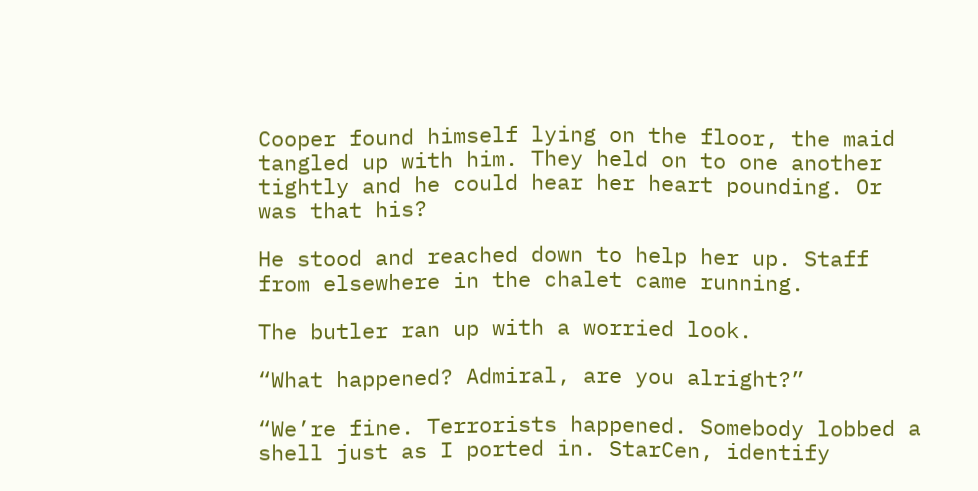Cooper found himself lying on the floor, the maid tangled up with him. They held on to one another tightly and he could hear her heart pounding. Or was that his?

He stood and reached down to help her up. Staff from elsewhere in the chalet came running.

The butler ran up with a worried look.

“What happened? Admiral, are you alright?”

“We’re fine. Terrorists happened. Somebody lobbed a shell just as I ported in. StarCen, identify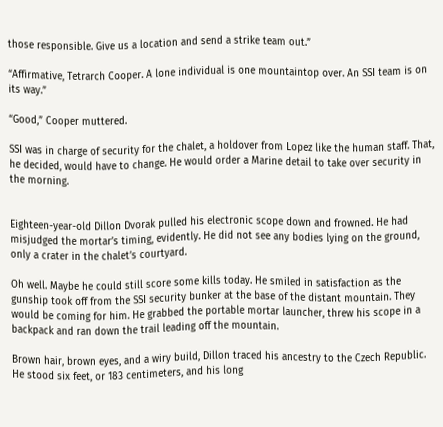those responsible. Give us a location and send a strike team out.”

“Affirmative, Tetrarch Cooper. A lone individual is one mountaintop over. An SSI team is on its way.”

“Good,” Cooper muttered.

SSI was in charge of security for the chalet, a holdover from Lopez like the human staff. That, he decided, would have to change. He would order a Marine detail to take over security in the morning.


Eighteen-year-old Dillon Dvorak pulled his electronic scope down and frowned. He had misjudged the mortar’s timing, evidently. He did not see any bodies lying on the ground, only a crater in the chalet’s courtyard.

Oh well. Maybe he could still score some kills today. He smiled in satisfaction as the gunship took off from the SSI security bunker at the base of the distant mountain. They would be coming for him. He grabbed the portable mortar launcher, threw his scope in a backpack and ran down the trail leading off the mountain.

Brown hair, brown eyes, and a wiry build, Dillon traced his ancestry to the Czech Republic. He stood six feet, or 183 centimeters, and his long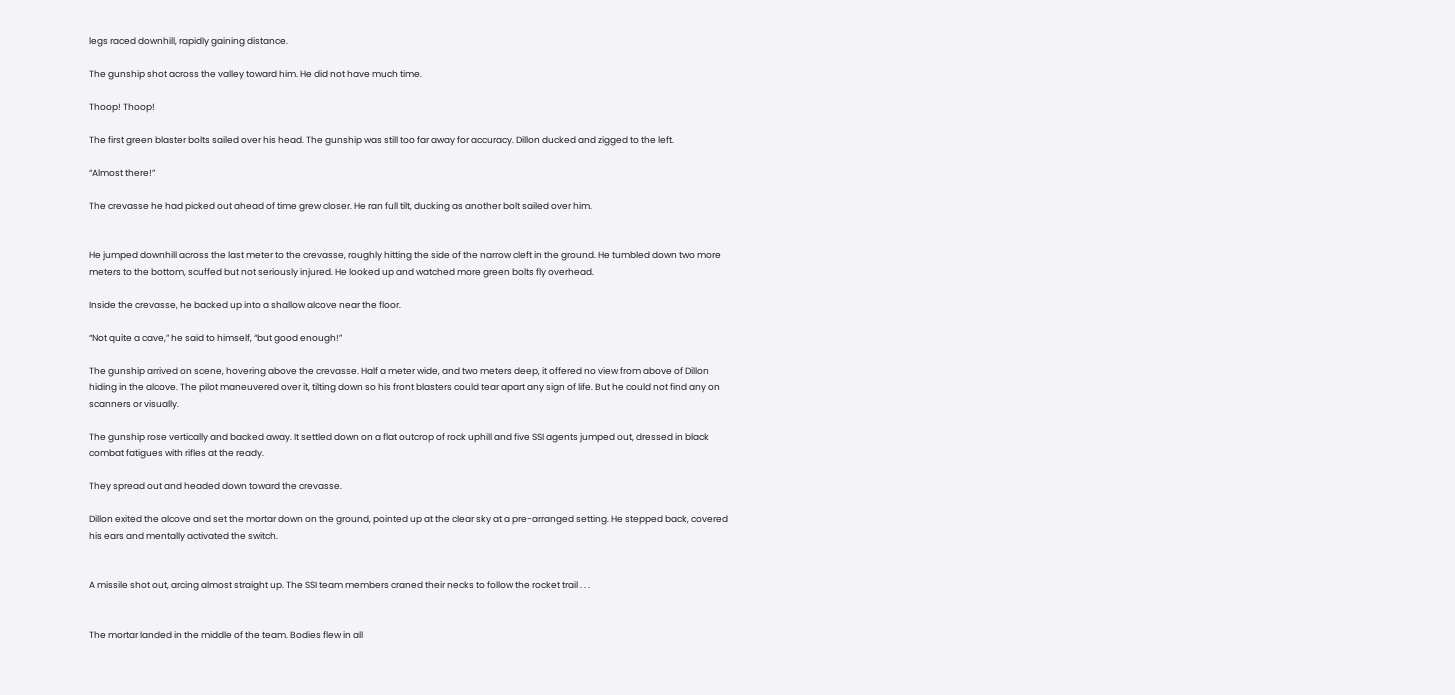legs raced downhill, rapidly gaining distance.

The gunship shot across the valley toward him. He did not have much time.

Thoop! Thoop!

The first green blaster bolts sailed over his head. The gunship was still too far away for accuracy. Dillon ducked and zigged to the left.

“Almost there!”

The crevasse he had picked out ahead of time grew closer. He ran full tilt, ducking as another bolt sailed over him.


He jumped downhill across the last meter to the crevasse, roughly hitting the side of the narrow cleft in the ground. He tumbled down two more meters to the bottom, scuffed but not seriously injured. He looked up and watched more green bolts fly overhead.

Inside the crevasse, he backed up into a shallow alcove near the floor.

“Not quite a cave,” he said to himself, “but good enough!”

The gunship arrived on scene, hovering above the crevasse. Half a meter wide, and two meters deep, it offered no view from above of Dillon hiding in the alcove. The pilot maneuvered over it, tilting down so his front blasters could tear apart any sign of life. But he could not find any on scanners or visually.

The gunship rose vertically and backed away. It settled down on a flat outcrop of rock uphill and five SSI agents jumped out, dressed in black combat fatigues with rifles at the ready.

They spread out and headed down toward the crevasse.

Dillon exited the alcove and set the mortar down on the ground, pointed up at the clear sky at a pre-arranged setting. He stepped back, covered his ears and mentally activated the switch.


A missile shot out, arcing almost straight up. The SSI team members craned their necks to follow the rocket trail . . .


The mortar landed in the middle of the team. Bodies flew in all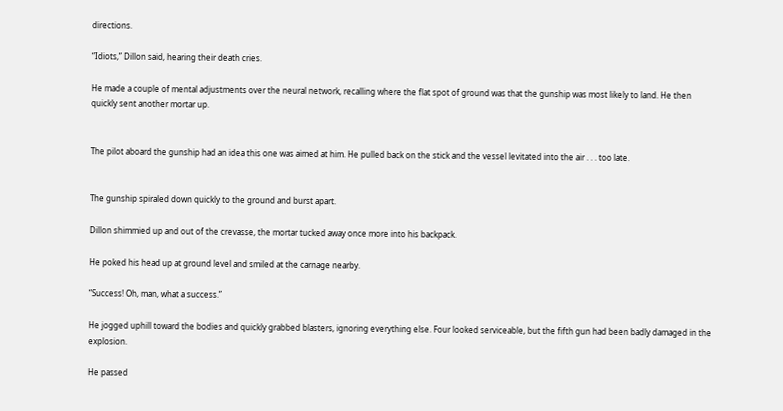directions.

“Idiots,” Dillon said, hearing their death cries.

He made a couple of mental adjustments over the neural network, recalling where the flat spot of ground was that the gunship was most likely to land. He then quickly sent another mortar up.


The pilot aboard the gunship had an idea this one was aimed at him. He pulled back on the stick and the vessel levitated into the air . . . too late.


The gunship spiraled down quickly to the ground and burst apart.

Dillon shimmied up and out of the crevasse, the mortar tucked away once more into his backpack.

He poked his head up at ground level and smiled at the carnage nearby.

“Success! Oh, man, what a success.”

He jogged uphill toward the bodies and quickly grabbed blasters, ignoring everything else. Four looked serviceable, but the fifth gun had been badly damaged in the explosion.

He passed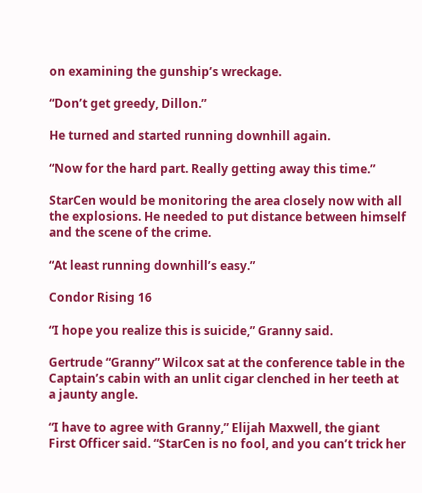on examining the gunship’s wreckage.

“Don’t get greedy, Dillon.”

He turned and started running downhill again.

“Now for the hard part. Really getting away this time.”

StarCen would be monitoring the area closely now with all the explosions. He needed to put distance between himself and the scene of the crime.

“At least running downhill’s easy.”

Condor Rising 16

“I hope you realize this is suicide,” Granny said.

Gertrude “Granny” Wilcox sat at the conference table in the Captain’s cabin with an unlit cigar clenched in her teeth at a jaunty angle.

“I have to agree with Granny,” Elijah Maxwell, the giant First Officer said. “StarCen is no fool, and you can’t trick her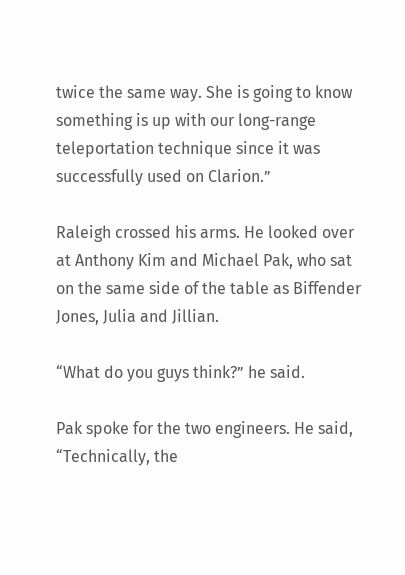twice the same way. She is going to know something is up with our long-range teleportation technique since it was successfully used on Clarion.”

Raleigh crossed his arms. He looked over at Anthony Kim and Michael Pak, who sat on the same side of the table as Biffender Jones, Julia and Jillian.

“What do you guys think?” he said.

Pak spoke for the two engineers. He said, “Technically, the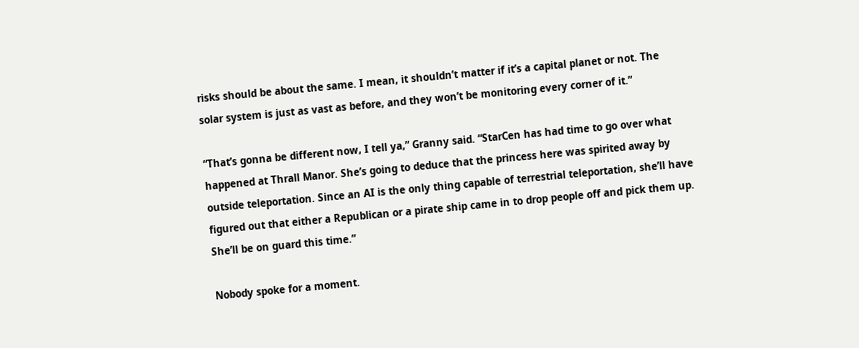risks should be about the same. I mean, it shouldn’t matter if it’s a capital planet or not. The solar system is just as vast as before, and they won’t be monitoring every corner of it.”

“That’s gonna be different now, I tell ya,” Granny said. “StarCen has had time to go over what happened at Thrall Manor. She’s going to deduce that the princess here was spirited away by outside teleportation. Since an AI is the only thing capable of terrestrial teleportation, she’ll have figured out that either a Republican or a pirate ship came in to drop people off and pick them up. She’ll be on guard this time.”

Nobody spoke for a moment.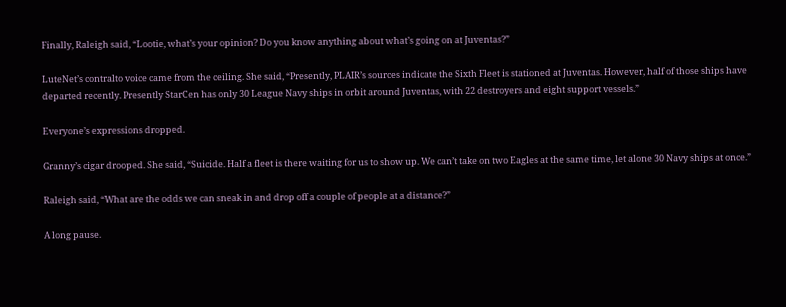Finally, Raleigh said, “Lootie, what’s your opinion? Do you know anything about what’s going on at Juventas?”

LuteNet’s contralto voice came from the ceiling. She said, “Presently, PLAIR’s sources indicate the Sixth Fleet is stationed at Juventas. However, half of those ships have departed recently. Presently StarCen has only 30 League Navy ships in orbit around Juventas, with 22 destroyers and eight support vessels.”

Everyone’s expressions dropped.

Granny’s cigar drooped. She said, “Suicide. Half a fleet is there waiting for us to show up. We can’t take on two Eagles at the same time, let alone 30 Navy ships at once.”

Raleigh said, “What are the odds we can sneak in and drop off a couple of people at a distance?”

A long pause.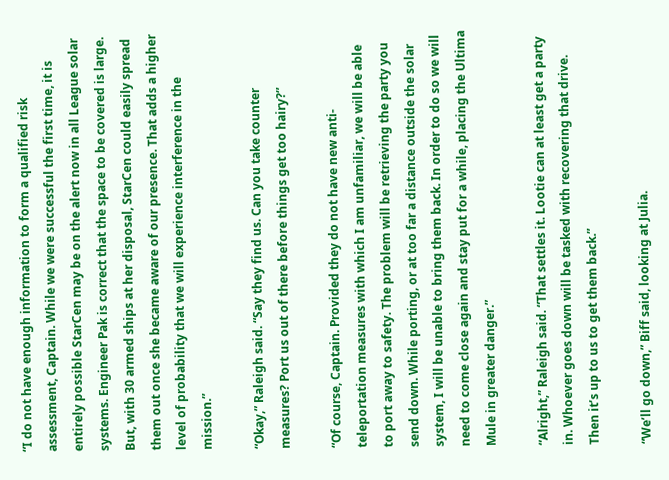“I do not have enough information to form a qualified risk assessment, Captain. While we were successful the first time, it is entirely possible StarCen may be on the alert now in all League solar systems. Engineer Pak is correct that the space to be covered is large. But, with 30 armed ships at her disposal, StarCen could easily spread them out once she became aware of our presence. That adds a higher level of probability that we will experience interference in the mission.”

“Okay,” Raleigh said. “Say they find us. Can you take counter measures? Port us out of there before things get too hairy?”

“Of course, Captain. Provided they do not have new anti-teleportation measures with which I am unfamiliar, we will be able to port away to safety. The problem will be retrieving the party you send down. While porting, or at too far a distance outside the solar system, I will be unable to bring them back. In order to do so we will need to come close again and stay put for a while, placing the Ultima Mule in greater danger.”

“Alright,” Raleigh said. “That settles it. Lootie can at least get a party in. Whoever goes down will be tasked with recovering that drive. Then it’s up to us to get them back.”

“We’ll go down,” Biff said, looking at Julia.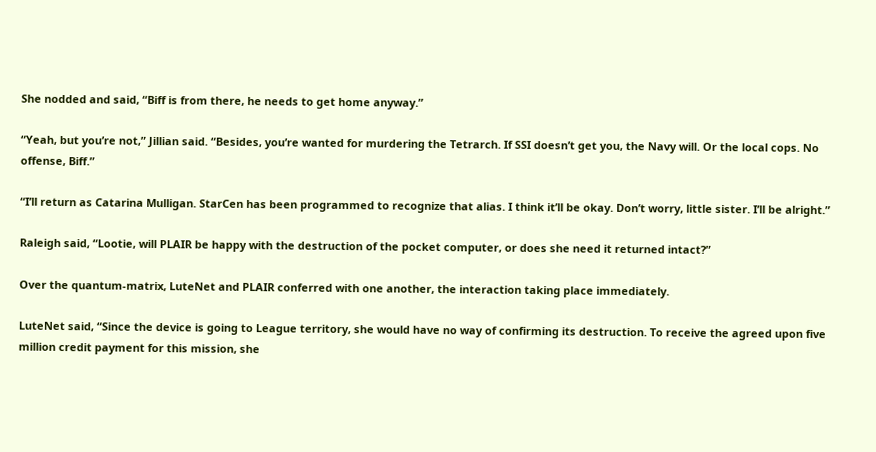She nodded and said, “Biff is from there, he needs to get home anyway.”

“Yeah, but you’re not,” Jillian said. “Besides, you’re wanted for murdering the Tetrarch. If SSI doesn’t get you, the Navy will. Or the local cops. No offense, Biff.”

“I’ll return as Catarina Mulligan. StarCen has been programmed to recognize that alias. I think it’ll be okay. Don’t worry, little sister. I’ll be alright.”

Raleigh said, “Lootie, will PLAIR be happy with the destruction of the pocket computer, or does she need it returned intact?”

Over the quantum-matrix, LuteNet and PLAIR conferred with one another, the interaction taking place immediately.

LuteNet said, “Since the device is going to League territory, she would have no way of confirming its destruction. To receive the agreed upon five million credit payment for this mission, she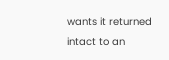wants it returned intact to an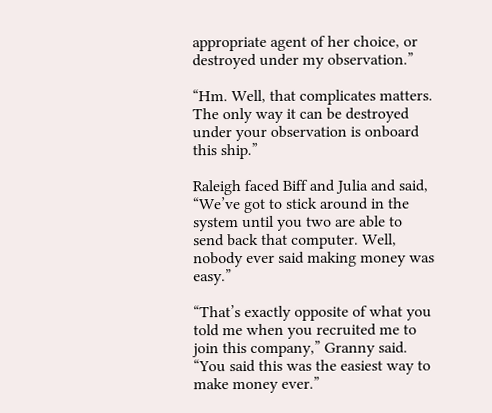appropriate agent of her choice, or destroyed under my observation.”

“Hm. Well, that complicates matters. The only way it can be destroyed under your observation is onboard this ship.”

Raleigh faced Biff and Julia and said, “We’ve got to stick around in the system until you two are able to send back that computer. Well, nobody ever said making money was easy.”

“That’s exactly opposite of what you told me when you recruited me to join this company,” Granny said. “You said this was the easiest way to make money ever.”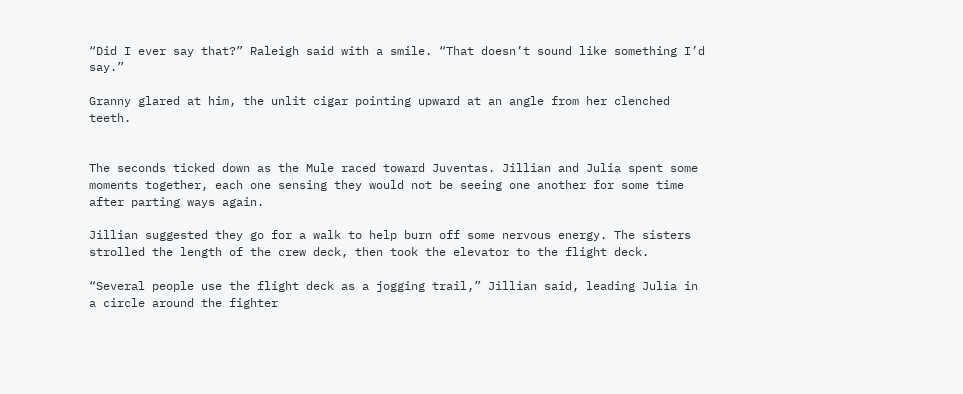“Did I ever say that?” Raleigh said with a smile. “That doesn’t sound like something I’d say.”

Granny glared at him, the unlit cigar pointing upward at an angle from her clenched teeth.


The seconds ticked down as the Mule raced toward Juventas. Jillian and Julia spent some moments together, each one sensing they would not be seeing one another for some time after parting ways again.

Jillian suggested they go for a walk to help burn off some nervous energy. The sisters strolled the length of the crew deck, then took the elevator to the flight deck.

“Several people use the flight deck as a jogging trail,” Jillian said, leading Julia in a circle around the fighter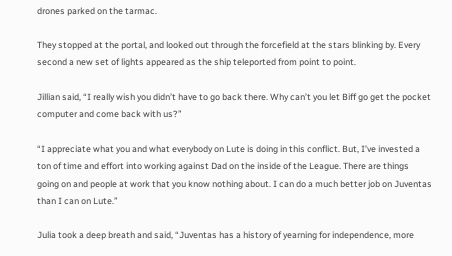drones parked on the tarmac.

They stopped at the portal, and looked out through the forcefield at the stars blinking by. Every second a new set of lights appeared as the ship teleported from point to point.

Jillian said, “I really wish you didn’t have to go back there. Why can’t you let Biff go get the pocket computer and come back with us?”

“I appreciate what you and what everybody on Lute is doing in this conflict. But, I’ve invested a ton of time and effort into working against Dad on the inside of the League. There are things going on and people at work that you know nothing about. I can do a much better job on Juventas than I can on Lute.”

Julia took a deep breath and said, “Juventas has a history of yearning for independence, more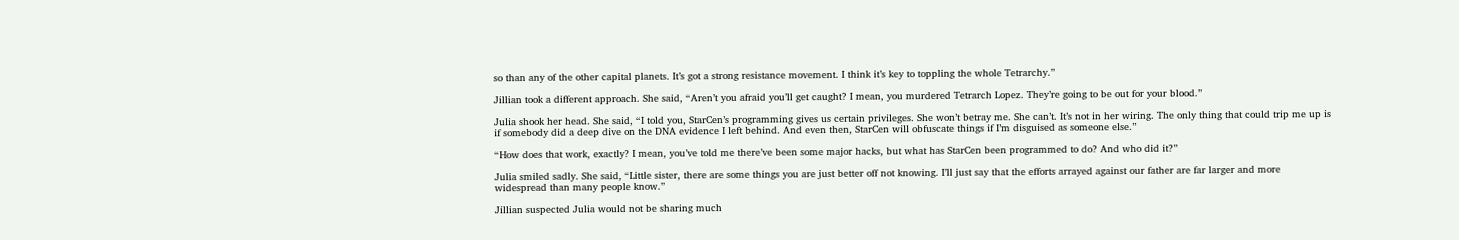so than any of the other capital planets. It’s got a strong resistance movement. I think it’s key to toppling the whole Tetrarchy.”

Jillian took a different approach. She said, “Aren’t you afraid you’ll get caught? I mean, you murdered Tetrarch Lopez. They’re going to be out for your blood.”

Julia shook her head. She said, “I told you, StarCen’s programming gives us certain privileges. She won’t betray me. She can’t. It’s not in her wiring. The only thing that could trip me up is if somebody did a deep dive on the DNA evidence I left behind. And even then, StarCen will obfuscate things if I’m disguised as someone else.”

“How does that work, exactly? I mean, you’ve told me there’ve been some major hacks, but what has StarCen been programmed to do? And who did it?”

Julia smiled sadly. She said, “Little sister, there are some things you are just better off not knowing. I’ll just say that the efforts arrayed against our father are far larger and more widespread than many people know.”

Jillian suspected Julia would not be sharing much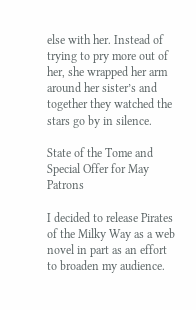else with her. Instead of trying to pry more out of her, she wrapped her arm around her sister’s and together they watched the stars go by in silence.

State of the Tome and Special Offer for May Patrons

I decided to release Pirates of the Milky Way as a web novel in part as an effort to broaden my audience.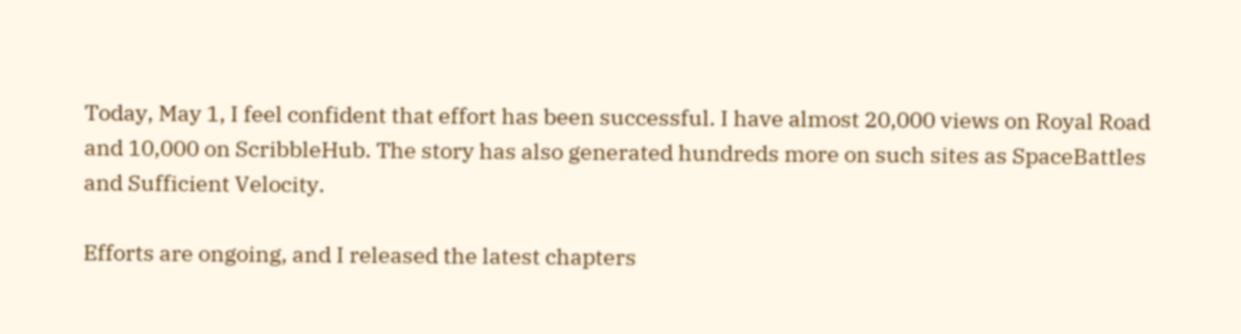Today, May 1, I feel confident that effort has been successful. I have almost 20,000 views on Royal Road and 10,000 on ScribbleHub. The story has also generated hundreds more on such sites as SpaceBattles and Sufficient Velocity.

Efforts are ongoing, and I released the latest chapters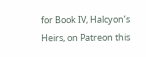for Book IV, Halcyon’s Heirs, on Patreon this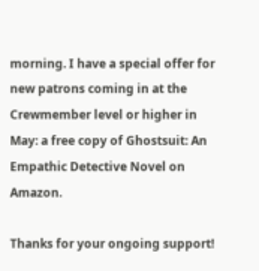morning. I have a special offer for new patrons coming in at the Crewmember level or higher in May: a free copy of Ghostsuit: An Empathic Detective Novel on Amazon.

Thanks for your ongoing support!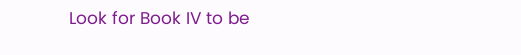Look for Book IV to be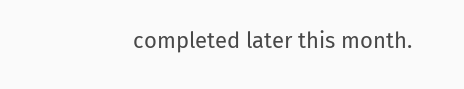completed later this month.